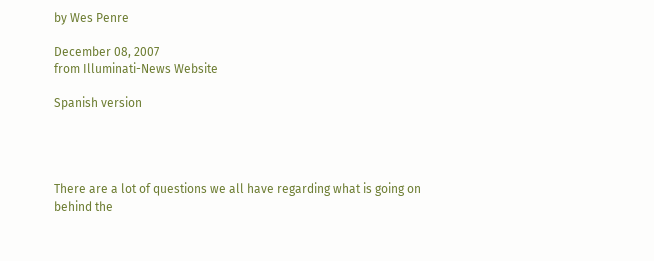by Wes Penre

December 08, 2007
from Illuminati-News Website

Spanish version




There are a lot of questions we all have regarding what is going on behind the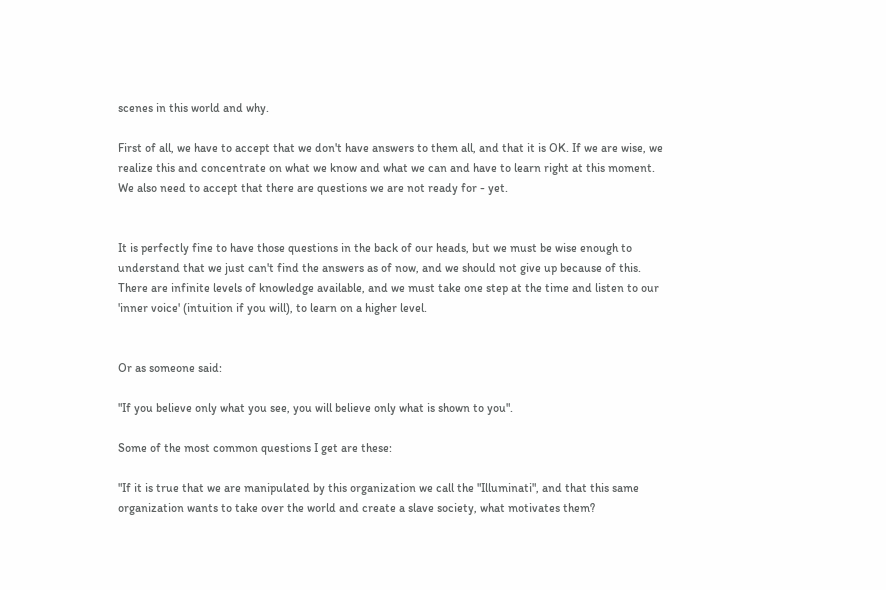scenes in this world and why.

First of all, we have to accept that we don't have answers to them all, and that it is OK. If we are wise, we realize this and concentrate on what we know and what we can and have to learn right at this moment. We also need to accept that there are questions we are not ready for - yet.


It is perfectly fine to have those questions in the back of our heads, but we must be wise enough to understand that we just can't find the answers as of now, and we should not give up because of this. There are infinite levels of knowledge available, and we must take one step at the time and listen to our 'inner voice' (intuition if you will), to learn on a higher level.


Or as someone said:

"If you believe only what you see, you will believe only what is shown to you".

Some of the most common questions I get are these:

"If it is true that we are manipulated by this organization we call the "Illuminati", and that this same organization wants to take over the world and create a slave society, what motivates them?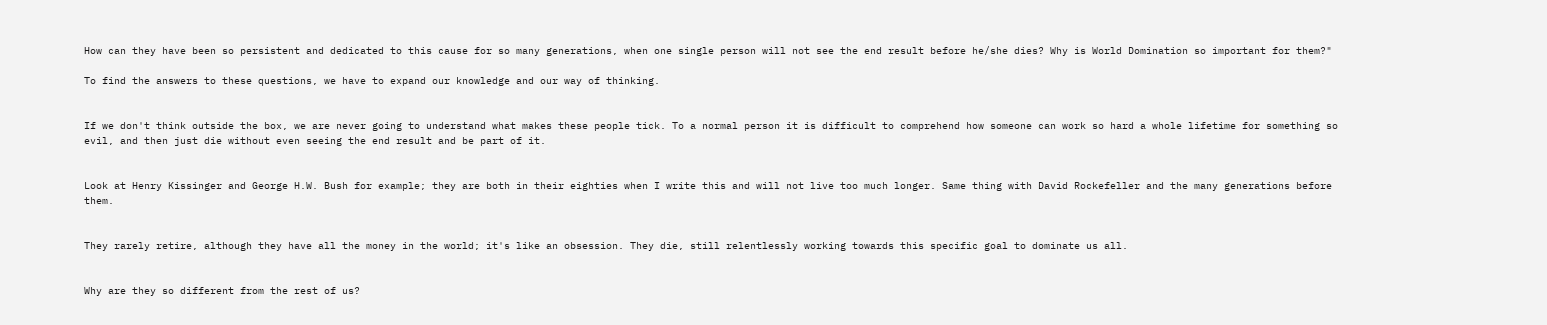How can they have been so persistent and dedicated to this cause for so many generations, when one single person will not see the end result before he/she dies? Why is World Domination so important for them?"

To find the answers to these questions, we have to expand our knowledge and our way of thinking.


If we don't think outside the box, we are never going to understand what makes these people tick. To a normal person it is difficult to comprehend how someone can work so hard a whole lifetime for something so evil, and then just die without even seeing the end result and be part of it.


Look at Henry Kissinger and George H.W. Bush for example; they are both in their eighties when I write this and will not live too much longer. Same thing with David Rockefeller and the many generations before them.


They rarely retire, although they have all the money in the world; it's like an obsession. They die, still relentlessly working towards this specific goal to dominate us all.


Why are they so different from the rest of us?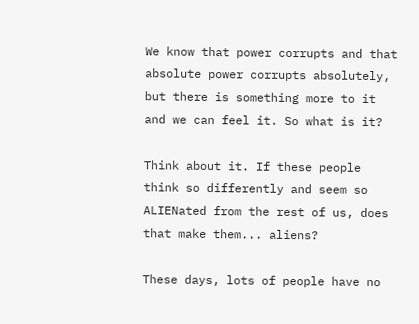We know that power corrupts and that absolute power corrupts absolutely, but there is something more to it and we can feel it. So what is it?

Think about it. If these people think so differently and seem so ALIENated from the rest of us, does that make them... aliens?

These days, lots of people have no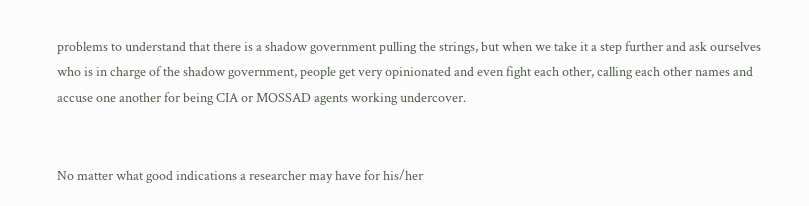problems to understand that there is a shadow government pulling the strings, but when we take it a step further and ask ourselves who is in charge of the shadow government, people get very opinionated and even fight each other, calling each other names and accuse one another for being CIA or MOSSAD agents working undercover.


No matter what good indications a researcher may have for his/her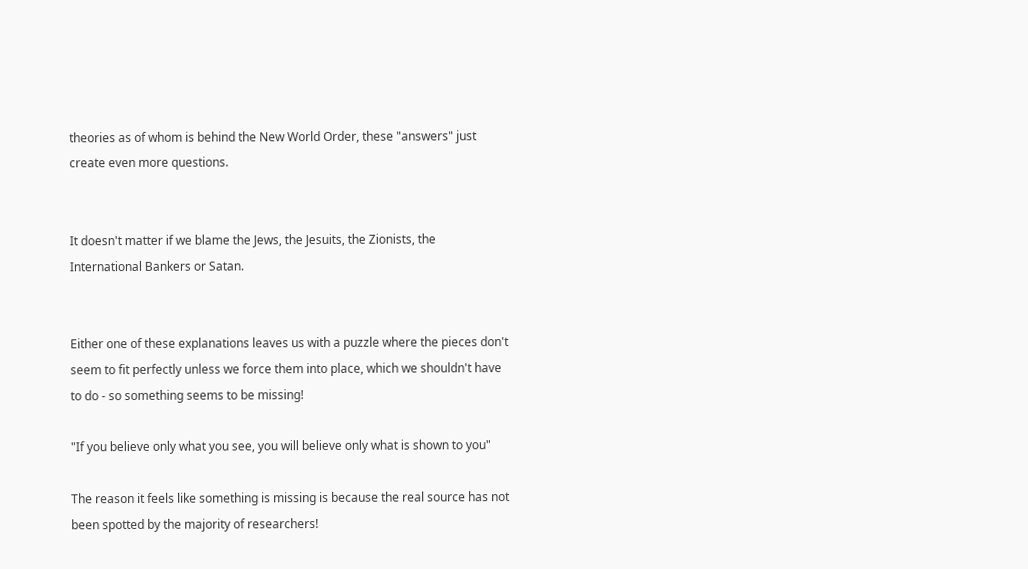theories as of whom is behind the New World Order, these "answers" just create even more questions.


It doesn't matter if we blame the Jews, the Jesuits, the Zionists, the International Bankers or Satan.


Either one of these explanations leaves us with a puzzle where the pieces don't seem to fit perfectly unless we force them into place, which we shouldn't have to do - so something seems to be missing!

"If you believe only what you see, you will believe only what is shown to you"

The reason it feels like something is missing is because the real source has not been spotted by the majority of researchers!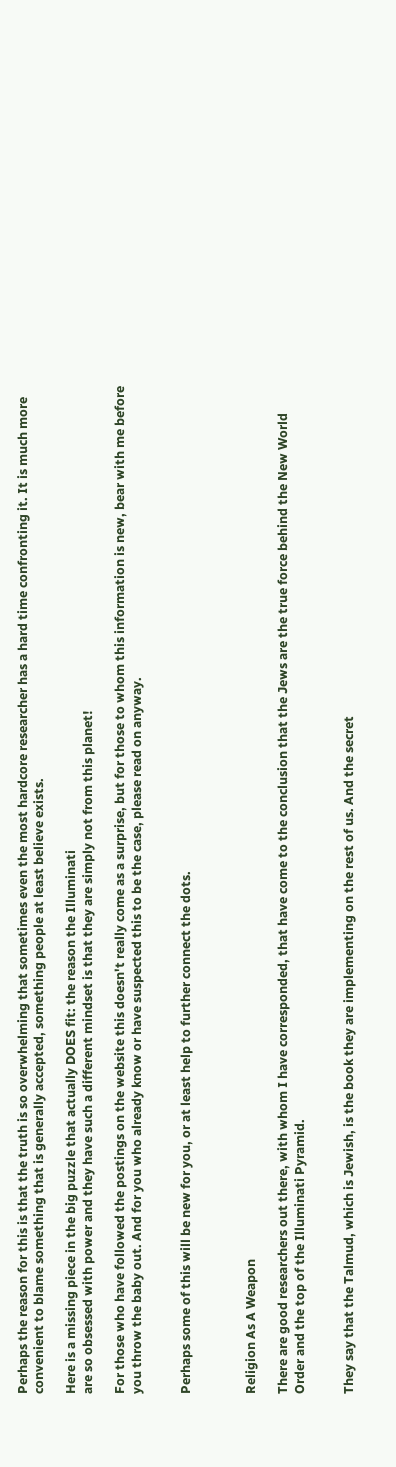Perhaps the reason for this is that the truth is so overwhelming that sometimes even the most hardcore researcher has a hard time confronting it. It is much more convenient to blame something that is generally accepted, something people at least believe exists.

Here is a missing piece in the big puzzle that actually DOES fit: the reason the Illuminati
are so obsessed with power and they have such a different mindset is that they are simply not from this planet!

For those who have followed the postings on the website this doesn't really come as a surprise, but for those to whom this information is new, bear with me before you throw the baby out. And for you who already know or have suspected this to be the case, please read on anyway.


Perhaps some of this will be new for you, or at least help to further connect the dots.



Religion As A Weapon

There are good researchers out there, with whom I have corresponded, that have come to the conclusion that the Jews are the true force behind the New World Order and the top of the Illuminati Pyramid.


They say that the Talmud, which is Jewish, is the book they are implementing on the rest of us. And the secret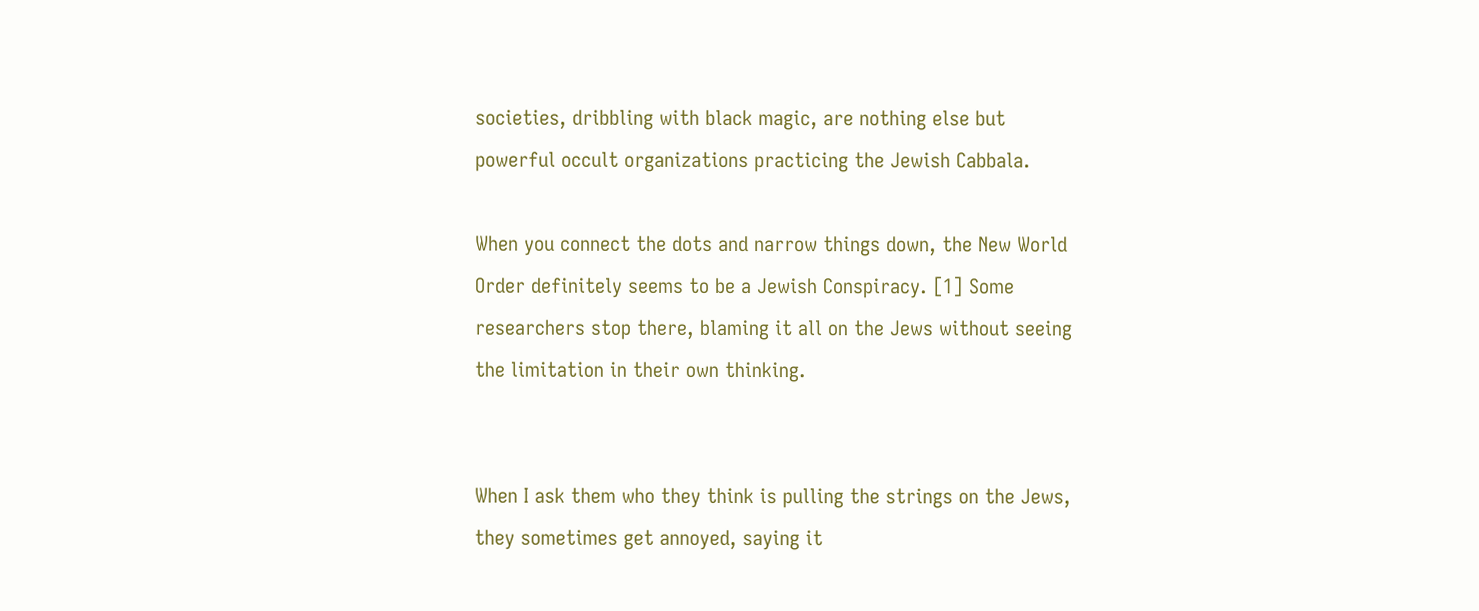societies, dribbling with black magic, are nothing else but powerful occult organizations practicing the Jewish Cabbala.

When you connect the dots and narrow things down, the New World Order definitely seems to be a Jewish Conspiracy. [1] Some researchers stop there, blaming it all on the Jews without seeing the limitation in their own thinking.


When I ask them who they think is pulling the strings on the Jews, they sometimes get annoyed, saying it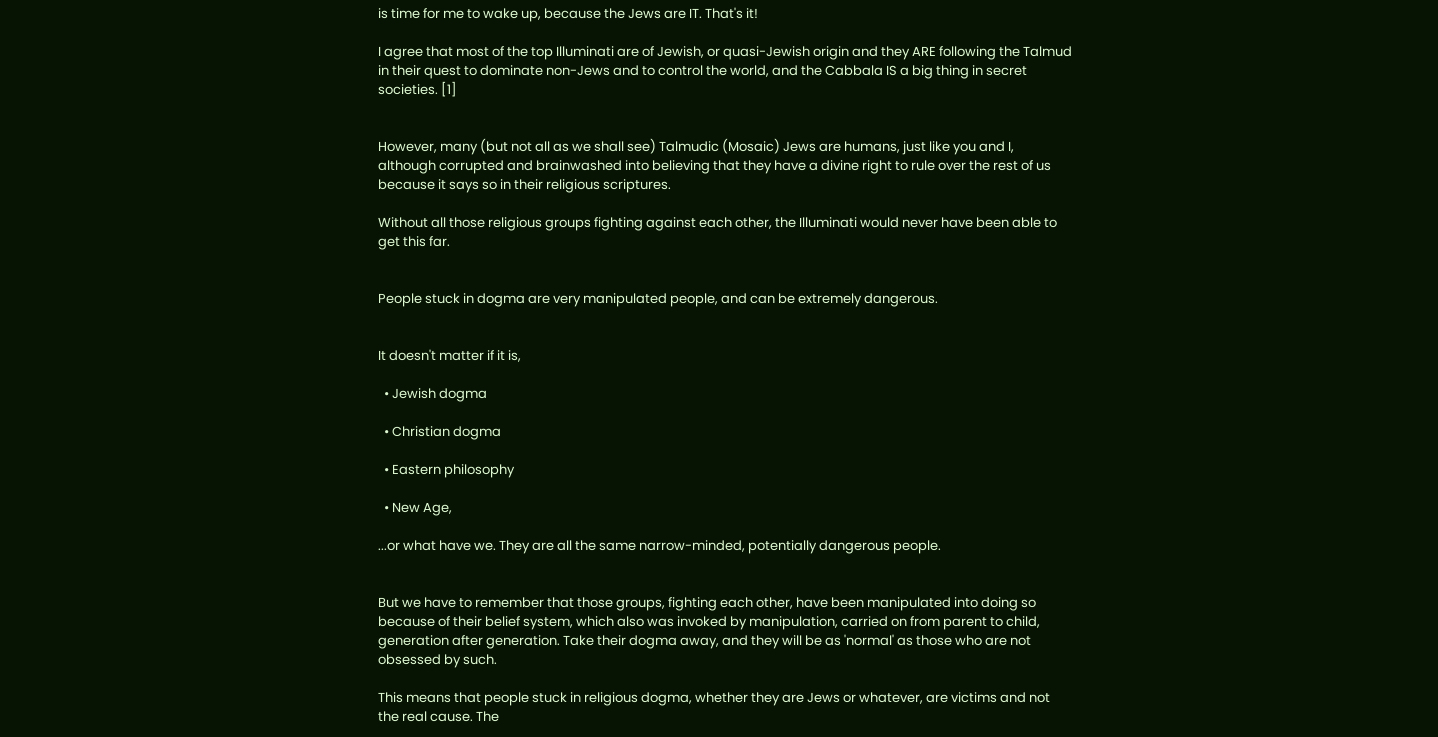is time for me to wake up, because the Jews are IT. That's it!

I agree that most of the top Illuminati are of Jewish, or quasi-Jewish origin and they ARE following the Talmud in their quest to dominate non-Jews and to control the world, and the Cabbala IS a big thing in secret societies. [1]


However, many (but not all as we shall see) Talmudic (Mosaic) Jews are humans, just like you and I, although corrupted and brainwashed into believing that they have a divine right to rule over the rest of us because it says so in their religious scriptures.

Without all those religious groups fighting against each other, the Illuminati would never have been able to get this far.


People stuck in dogma are very manipulated people, and can be extremely dangerous.


It doesn't matter if it is,

  • Jewish dogma

  • Christian dogma

  • Eastern philosophy

  • New Age,

...or what have we. They are all the same narrow-minded, potentially dangerous people.


But we have to remember that those groups, fighting each other, have been manipulated into doing so because of their belief system, which also was invoked by manipulation, carried on from parent to child, generation after generation. Take their dogma away, and they will be as 'normal' as those who are not obsessed by such.

This means that people stuck in religious dogma, whether they are Jews or whatever, are victims and not the real cause. The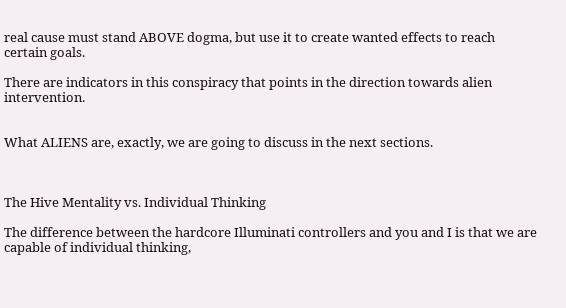real cause must stand ABOVE dogma, but use it to create wanted effects to reach certain goals.

There are indicators in this conspiracy that points in the direction towards alien intervention.


What ALIENS are, exactly, we are going to discuss in the next sections.



The Hive Mentality vs. Individual Thinking

The difference between the hardcore Illuminati controllers and you and I is that we are capable of individual thinking,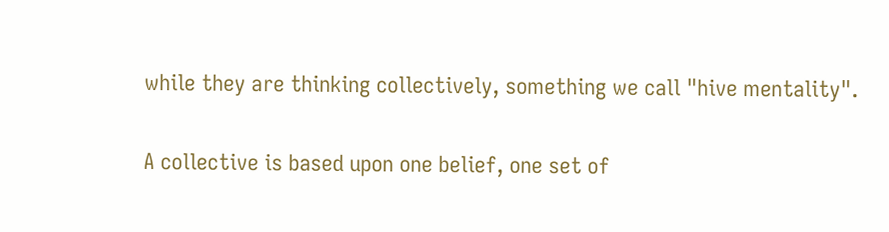while they are thinking collectively, something we call "hive mentality".

A collective is based upon one belief, one set of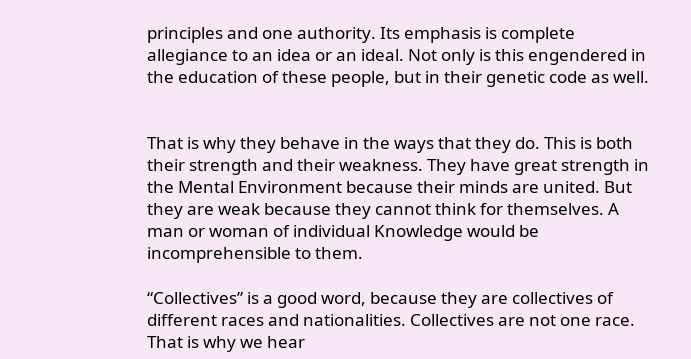principles and one authority. Its emphasis is complete allegiance to an idea or an ideal. Not only is this engendered in the education of these people, but in their genetic code as well.


That is why they behave in the ways that they do. This is both their strength and their weakness. They have great strength in the Mental Environment because their minds are united. But they are weak because they cannot think for themselves. A man or woman of individual Knowledge would be incomprehensible to them.

“Collectives” is a good word, because they are collectives of different races and nationalities. Collectives are not one race. That is why we hear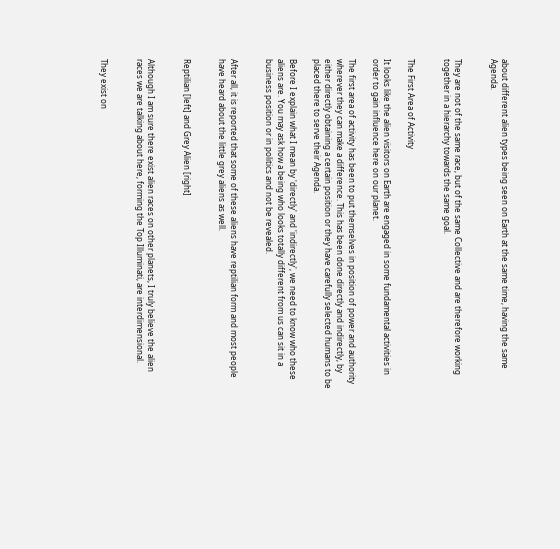about different alien types being seen on Earth at the same time, having the same Agenda.


They are not of the same race, but of the same Collective and are therefore working together in a hierarchy towards the same goal.


The First Area of Activity

It looks like the alien visitors on Earth are engaged in some fundamental activities in order to gain influence here on our planet.

The first area of activity has been to put themselves in position of power and authority wherever they can make a difference. This has been done directly and indirectly, by either directly obtaining a certain position or they have carefully selected humans to be placed there to serve their Agenda.

Before I explain what I mean by 'directly' and 'indirectly', we need to know who these aliens are. You may ask how a being who looks totally different from us can sit in a business position or in politics and not be revealed.


After all, it is reported that some of these aliens have reptilian form and most people have heard about the little grey aliens as well.


Reptilian [left] and Grey Alien [right]


Although I am sure there exist alien races on other planets, I truly believe the alien races we are talking about here, forming the Top Illuminati, are interdimensional.


They exist on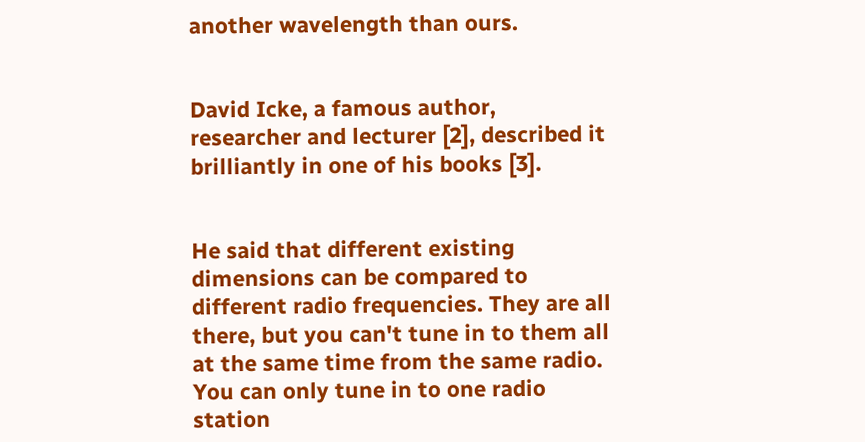another wavelength than ours.


David Icke, a famous author, researcher and lecturer [2], described it brilliantly in one of his books [3].


He said that different existing dimensions can be compared to different radio frequencies. They are all there, but you can't tune in to them all at the same time from the same radio. You can only tune in to one radio station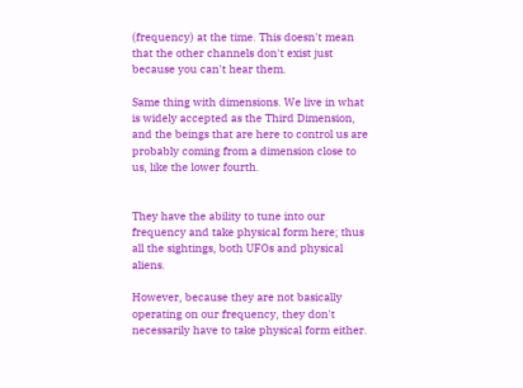(frequency) at the time. This doesn't mean that the other channels don't exist just because you can't hear them.

Same thing with dimensions. We live in what is widely accepted as the Third Dimension, and the beings that are here to control us are probably coming from a dimension close to us, like the lower fourth.


They have the ability to tune into our frequency and take physical form here; thus all the sightings, both UFOs and physical aliens.

However, because they are not basically operating on our frequency, they don't necessarily have to take physical form either.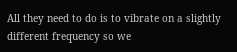All they need to do is to vibrate on a slightly different frequency so we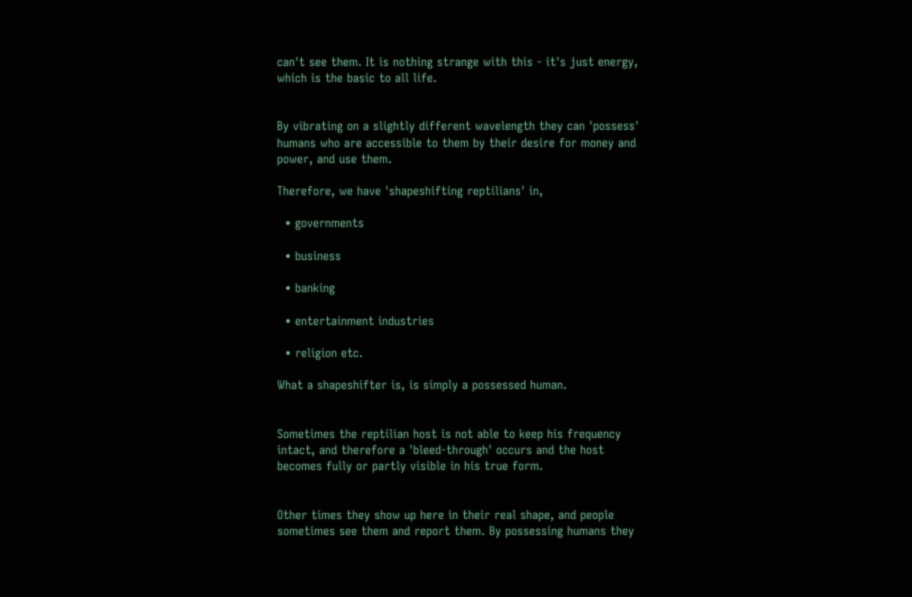can't see them. It is nothing strange with this - it's just energy, which is the basic to all life.


By vibrating on a slightly different wavelength they can 'possess' humans who are accessible to them by their desire for money and power, and use them.

Therefore, we have 'shapeshifting reptilians' in,

  • governments

  • business

  • banking

  • entertainment industries

  • religion etc.

What a shapeshifter is, is simply a possessed human.


Sometimes the reptilian host is not able to keep his frequency intact, and therefore a 'bleed-through' occurs and the host becomes fully or partly visible in his true form.


Other times they show up here in their real shape, and people sometimes see them and report them. By possessing humans they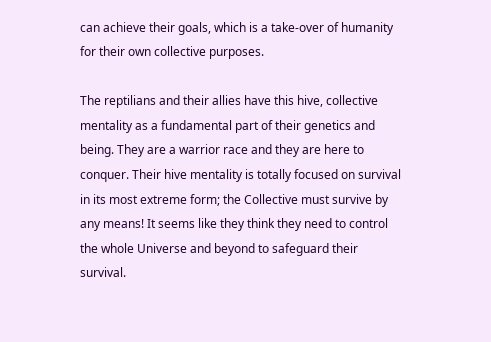can achieve their goals, which is a take-over of humanity for their own collective purposes.

The reptilians and their allies have this hive, collective mentality as a fundamental part of their genetics and being. They are a warrior race and they are here to conquer. Their hive mentality is totally focused on survival in its most extreme form; the Collective must survive by any means! It seems like they think they need to control the whole Universe and beyond to safeguard their survival.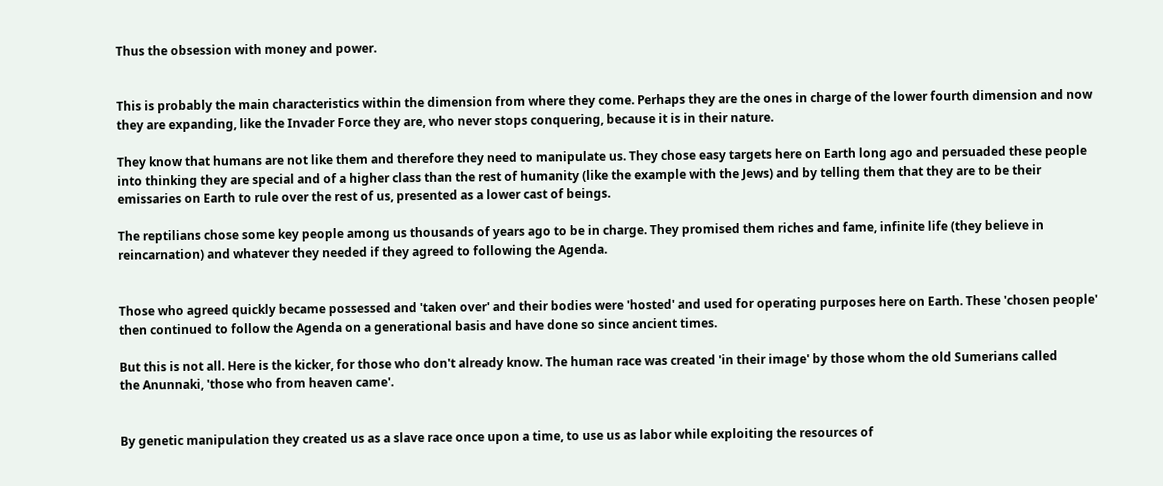Thus the obsession with money and power.


This is probably the main characteristics within the dimension from where they come. Perhaps they are the ones in charge of the lower fourth dimension and now they are expanding, like the Invader Force they are, who never stops conquering, because it is in their nature.

They know that humans are not like them and therefore they need to manipulate us. They chose easy targets here on Earth long ago and persuaded these people into thinking they are special and of a higher class than the rest of humanity (like the example with the Jews) and by telling them that they are to be their emissaries on Earth to rule over the rest of us, presented as a lower cast of beings.

The reptilians chose some key people among us thousands of years ago to be in charge. They promised them riches and fame, infinite life (they believe in reincarnation) and whatever they needed if they agreed to following the Agenda.


Those who agreed quickly became possessed and 'taken over' and their bodies were 'hosted' and used for operating purposes here on Earth. These 'chosen people' then continued to follow the Agenda on a generational basis and have done so since ancient times.

But this is not all. Here is the kicker, for those who don't already know. The human race was created 'in their image' by those whom the old Sumerians called
the Anunnaki, 'those who from heaven came'.


By genetic manipulation they created us as a slave race once upon a time, to use us as labor while exploiting the resources of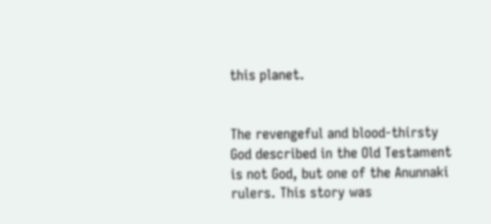this planet.


The revengeful and blood-thirsty God described in the Old Testament is not God, but one of the Anunnaki rulers. This story was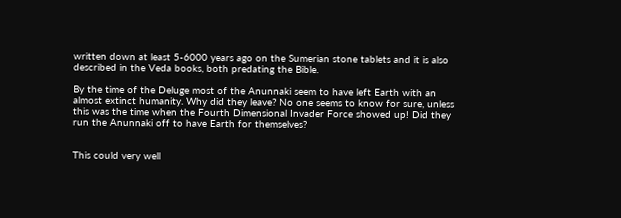written down at least 5-6000 years ago on the Sumerian stone tablets and it is also described in the Veda books, both predating the Bible.

By the time of the Deluge most of the Anunnaki seem to have left Earth with an almost extinct humanity. Why did they leave? No one seems to know for sure, unless this was the time when the Fourth Dimensional Invader Force showed up! Did they run the Anunnaki off to have Earth for themselves?


This could very well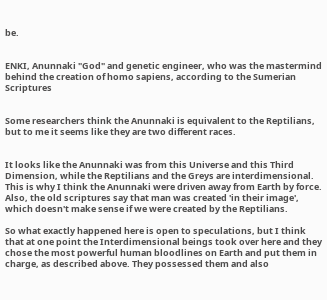be.


ENKI, Anunnaki "God" and genetic engineer, who was the mastermind
behind the creation of homo sapiens, according to the Sumerian Scriptures


Some researchers think the Anunnaki is equivalent to the Reptilians, but to me it seems like they are two different races.


It looks like the Anunnaki was from this Universe and this Third Dimension, while the Reptilians and the Greys are interdimensional. This is why I think the Anunnaki were driven away from Earth by force. Also, the old scriptures say that man was created 'in their image', which doesn't make sense if we were created by the Reptilians.

So what exactly happened here is open to speculations, but I think that at one point the Interdimensional beings took over here and they chose the most powerful human bloodlines on Earth and put them in charge, as described above. They possessed them and also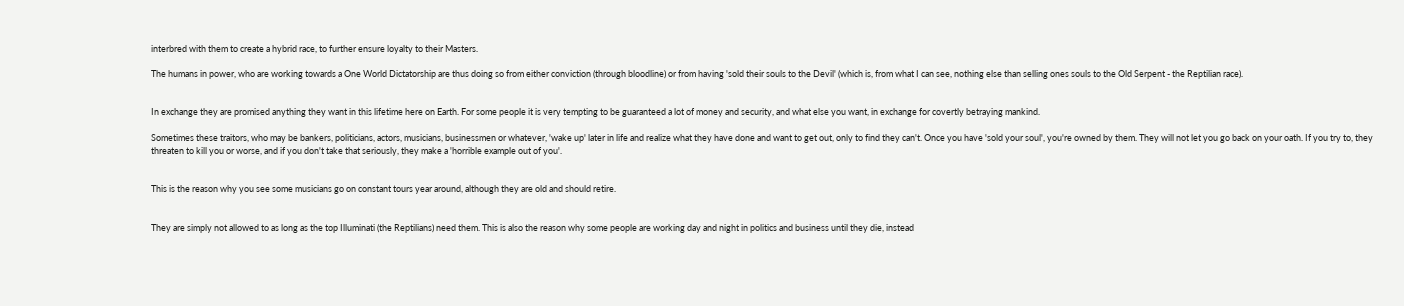interbred with them to create a hybrid race, to further ensure loyalty to their Masters.

The humans in power, who are working towards a One World Dictatorship are thus doing so from either conviction (through bloodline) or from having 'sold their souls to the Devil' (which is, from what I can see, nothing else than selling ones souls to the Old Serpent - the Reptilian race).


In exchange they are promised anything they want in this lifetime here on Earth. For some people it is very tempting to be guaranteed a lot of money and security, and what else you want, in exchange for covertly betraying mankind.

Sometimes these traitors, who may be bankers, politicians, actors, musicians, businessmen or whatever, 'wake up' later in life and realize what they have done and want to get out, only to find they can't. Once you have 'sold your soul', you're owned by them. They will not let you go back on your oath. If you try to, they threaten to kill you or worse, and if you don't take that seriously, they make a 'horrible example out of you'.


This is the reason why you see some musicians go on constant tours year around, although they are old and should retire.


They are simply not allowed to as long as the top Illuminati (the Reptilians) need them. This is also the reason why some people are working day and night in politics and business until they die, instead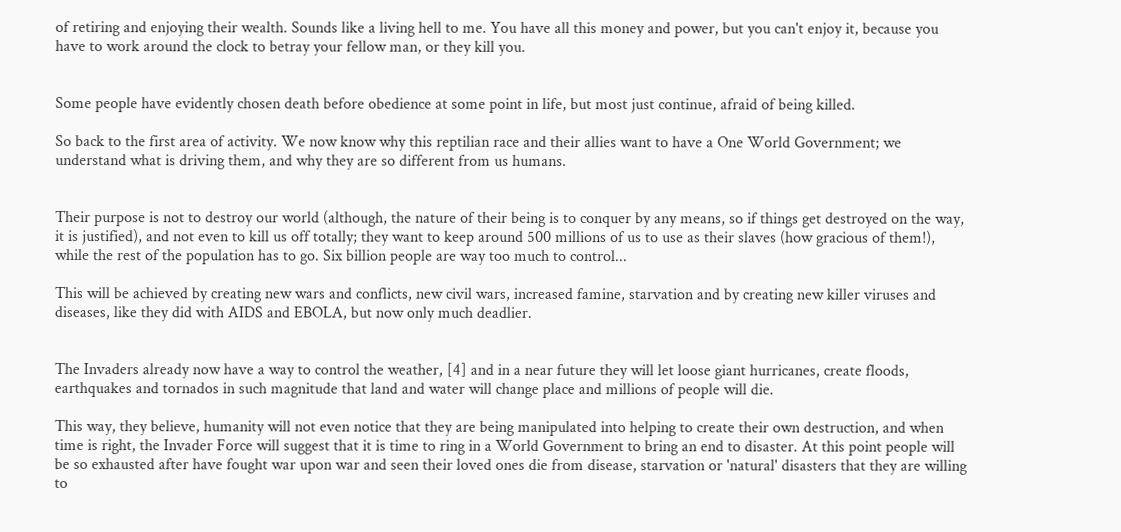of retiring and enjoying their wealth. Sounds like a living hell to me. You have all this money and power, but you can't enjoy it, because you have to work around the clock to betray your fellow man, or they kill you.


Some people have evidently chosen death before obedience at some point in life, but most just continue, afraid of being killed.

So back to the first area of activity. We now know why this reptilian race and their allies want to have a One World Government; we understand what is driving them, and why they are so different from us humans.


Their purpose is not to destroy our world (although, the nature of their being is to conquer by any means, so if things get destroyed on the way, it is justified), and not even to kill us off totally; they want to keep around 500 millions of us to use as their slaves (how gracious of them!), while the rest of the population has to go. Six billion people are way too much to control...

This will be achieved by creating new wars and conflicts, new civil wars, increased famine, starvation and by creating new killer viruses and diseases, like they did with AIDS and EBOLA, but now only much deadlier.


The Invaders already now have a way to control the weather, [4] and in a near future they will let loose giant hurricanes, create floods, earthquakes and tornados in such magnitude that land and water will change place and millions of people will die.

This way, they believe, humanity will not even notice that they are being manipulated into helping to create their own destruction, and when time is right, the Invader Force will suggest that it is time to ring in a World Government to bring an end to disaster. At this point people will be so exhausted after have fought war upon war and seen their loved ones die from disease, starvation or 'natural' disasters that they are willing to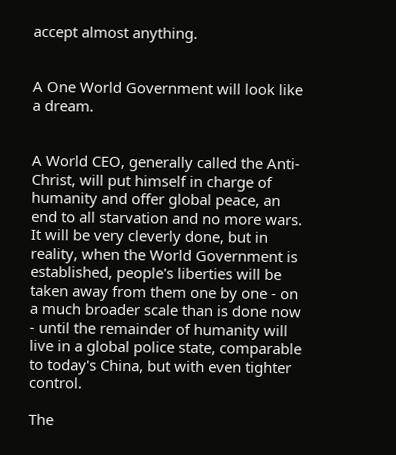accept almost anything.


A One World Government will look like a dream.


A World CEO, generally called the Anti-Christ, will put himself in charge of humanity and offer global peace, an end to all starvation and no more wars. It will be very cleverly done, but in reality, when the World Government is established, people's liberties will be taken away from them one by one - on a much broader scale than is done now - until the remainder of humanity will live in a global police state, comparable to today's China, but with even tighter control.

The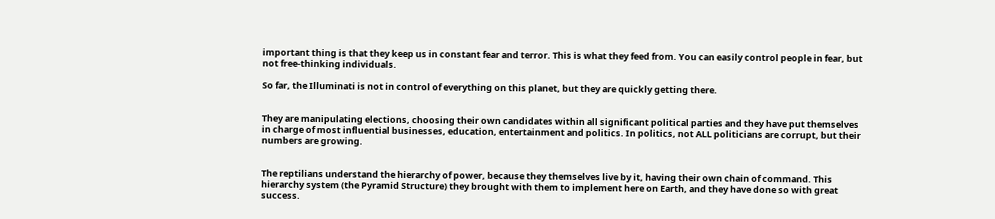important thing is that they keep us in constant fear and terror. This is what they feed from. You can easily control people in fear, but not free-thinking individuals.

So far, the Illuminati is not in control of everything on this planet, but they are quickly getting there.


They are manipulating elections, choosing their own candidates within all significant political parties and they have put themselves in charge of most influential businesses, education, entertainment and politics. In politics, not ALL politicians are corrupt, but their numbers are growing.


The reptilians understand the hierarchy of power, because they themselves live by it, having their own chain of command. This hierarchy system (the Pyramid Structure) they brought with them to implement here on Earth, and they have done so with great success.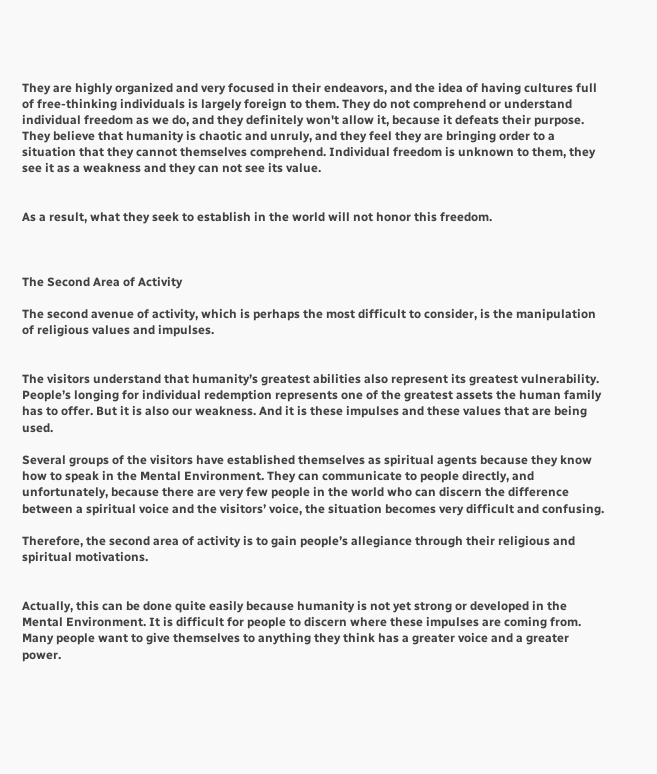They are highly organized and very focused in their endeavors, and the idea of having cultures full of free-thinking individuals is largely foreign to them. They do not comprehend or understand individual freedom as we do, and they definitely won't allow it, because it defeats their purpose. They believe that humanity is chaotic and unruly, and they feel they are bringing order to a situation that they cannot themselves comprehend. Individual freedom is unknown to them, they see it as a weakness and they can not see its value.


As a result, what they seek to establish in the world will not honor this freedom.



The Second Area of Activity

The second avenue of activity, which is perhaps the most difficult to consider, is the manipulation of religious values and impulses.


The visitors understand that humanity’s greatest abilities also represent its greatest vulnerability. People’s longing for individual redemption represents one of the greatest assets the human family has to offer. But it is also our weakness. And it is these impulses and these values that are being used.

Several groups of the visitors have established themselves as spiritual agents because they know how to speak in the Mental Environment. They can communicate to people directly, and unfortunately, because there are very few people in the world who can discern the difference between a spiritual voice and the visitors’ voice, the situation becomes very difficult and confusing.

Therefore, the second area of activity is to gain people’s allegiance through their religious and spiritual motivations.


Actually, this can be done quite easily because humanity is not yet strong or developed in the Mental Environment. It is difficult for people to discern where these impulses are coming from. Many people want to give themselves to anything they think has a greater voice and a greater power.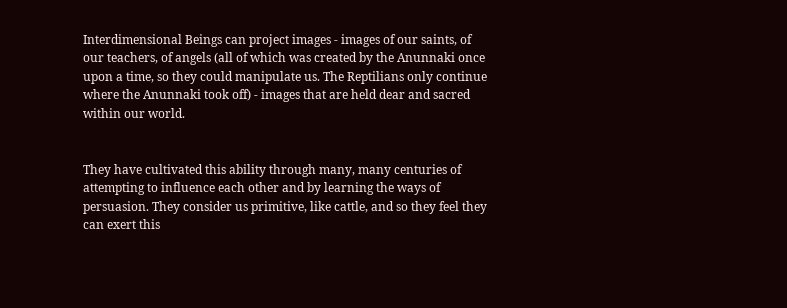Interdimensional Beings can project images - images of our saints, of our teachers, of angels (all of which was created by the Anunnaki once upon a time, so they could manipulate us. The Reptilians only continue where the Anunnaki took off) - images that are held dear and sacred within our world.


They have cultivated this ability through many, many centuries of attempting to influence each other and by learning the ways of persuasion. They consider us primitive, like cattle, and so they feel they can exert this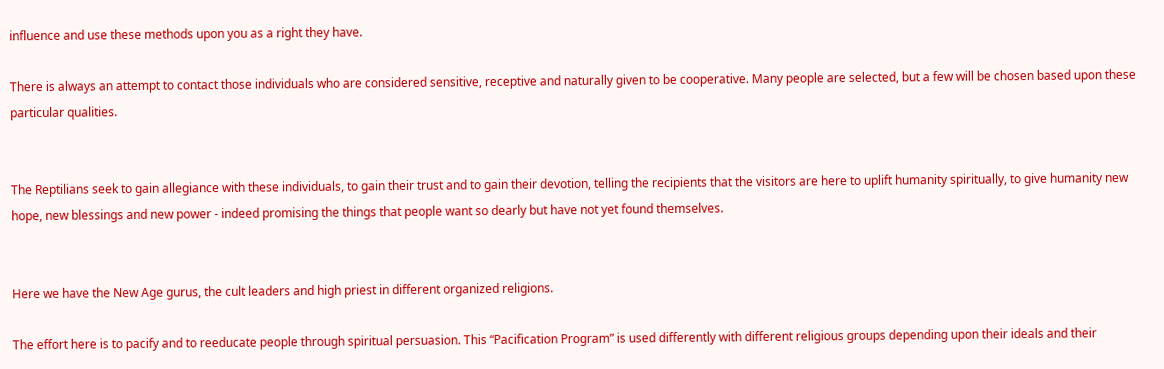influence and use these methods upon you as a right they have.

There is always an attempt to contact those individuals who are considered sensitive, receptive and naturally given to be cooperative. Many people are selected, but a few will be chosen based upon these particular qualities.


The Reptilians seek to gain allegiance with these individuals, to gain their trust and to gain their devotion, telling the recipients that the visitors are here to uplift humanity spiritually, to give humanity new hope, new blessings and new power - indeed promising the things that people want so dearly but have not yet found themselves.


Here we have the New Age gurus, the cult leaders and high priest in different organized religions.

The effort here is to pacify and to reeducate people through spiritual persuasion. This “Pacification Program” is used differently with different religious groups depending upon their ideals and their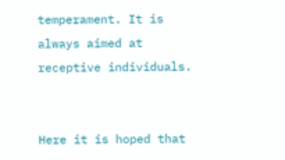temperament. It is always aimed at receptive individuals.


Here it is hoped that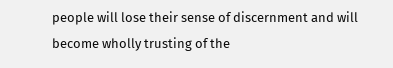people will lose their sense of discernment and will become wholly trusting of the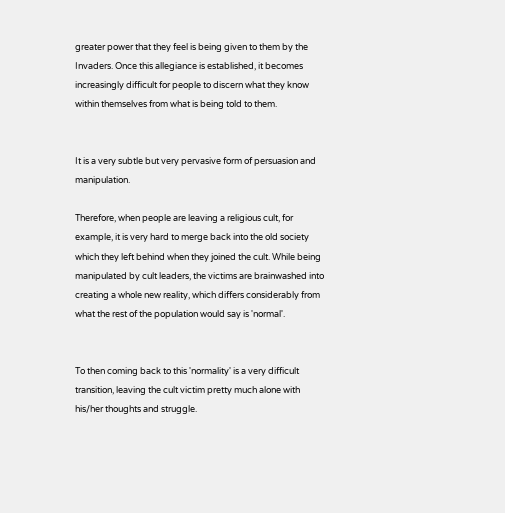greater power that they feel is being given to them by the Invaders. Once this allegiance is established, it becomes increasingly difficult for people to discern what they know within themselves from what is being told to them.


It is a very subtle but very pervasive form of persuasion and manipulation.

Therefore, when people are leaving a religious cult, for example, it is very hard to merge back into the old society which they left behind when they joined the cult. While being manipulated by cult leaders, the victims are brainwashed into creating a whole new reality, which differs considerably from what the rest of the population would say is 'normal'.


To then coming back to this 'normality' is a very difficult transition, leaving the cult victim pretty much alone with his/her thoughts and struggle.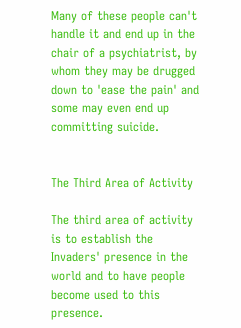Many of these people can't handle it and end up in the chair of a psychiatrist, by whom they may be drugged down to 'ease the pain' and some may even end up committing suicide.


The Third Area of Activity

The third area of activity is to establish the Invaders' presence in the world and to have people become used to this presence.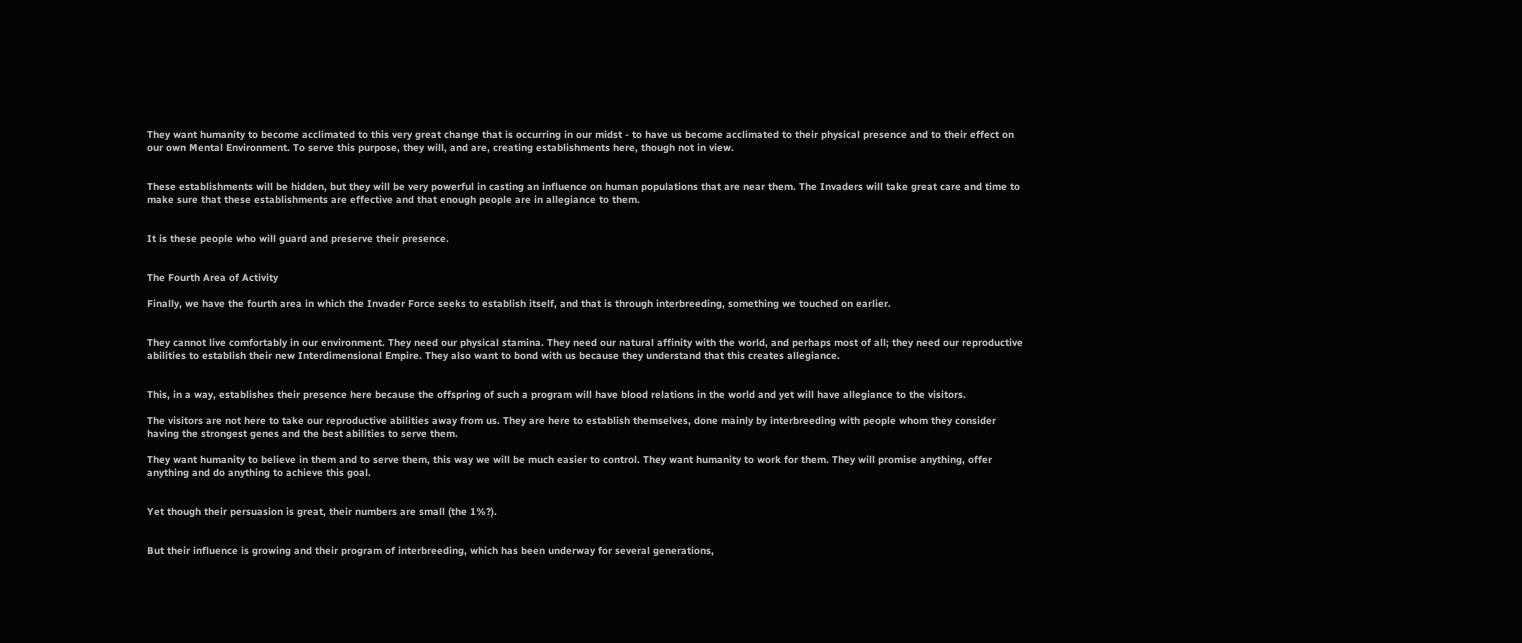They want humanity to become acclimated to this very great change that is occurring in our midst - to have us become acclimated to their physical presence and to their effect on our own Mental Environment. To serve this purpose, they will, and are, creating establishments here, though not in view.


These establishments will be hidden, but they will be very powerful in casting an influence on human populations that are near them. The Invaders will take great care and time to make sure that these establishments are effective and that enough people are in allegiance to them.


It is these people who will guard and preserve their presence.


The Fourth Area of Activity

Finally, we have the fourth area in which the Invader Force seeks to establish itself, and that is through interbreeding, something we touched on earlier.


They cannot live comfortably in our environment. They need our physical stamina. They need our natural affinity with the world, and perhaps most of all; they need our reproductive abilities to establish their new Interdimensional Empire. They also want to bond with us because they understand that this creates allegiance.


This, in a way, establishes their presence here because the offspring of such a program will have blood relations in the world and yet will have allegiance to the visitors.

The visitors are not here to take our reproductive abilities away from us. They are here to establish themselves, done mainly by interbreeding with people whom they consider having the strongest genes and the best abilities to serve them.

They want humanity to believe in them and to serve them, this way we will be much easier to control. They want humanity to work for them. They will promise anything, offer anything and do anything to achieve this goal.


Yet though their persuasion is great, their numbers are small (the 1%?).


But their influence is growing and their program of interbreeding, which has been underway for several generations,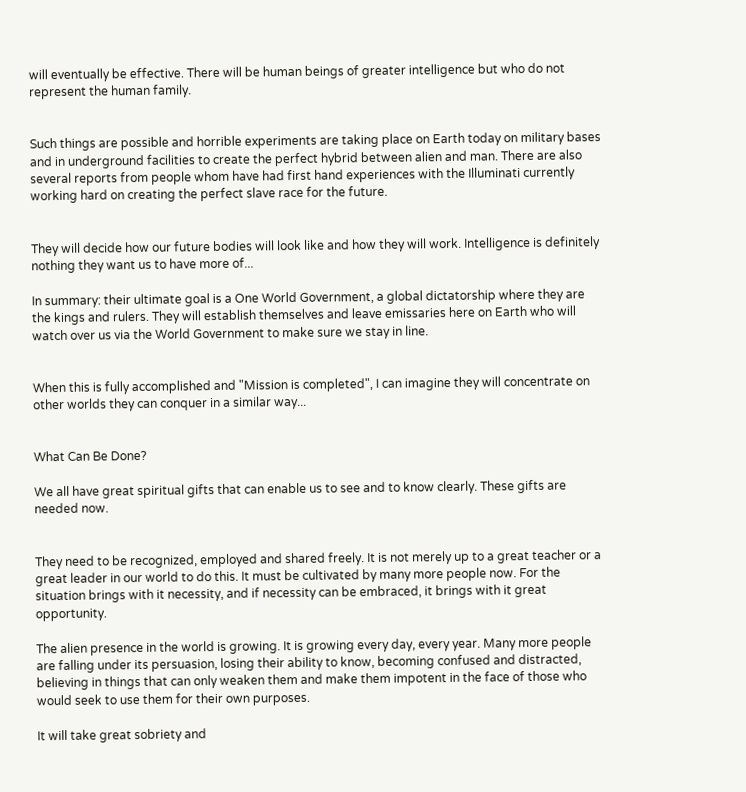will eventually be effective. There will be human beings of greater intelligence but who do not represent the human family.


Such things are possible and horrible experiments are taking place on Earth today on military bases and in underground facilities to create the perfect hybrid between alien and man. There are also several reports from people whom have had first hand experiences with the Illuminati currently working hard on creating the perfect slave race for the future.


They will decide how our future bodies will look like and how they will work. Intelligence is definitely nothing they want us to have more of...

In summary: their ultimate goal is a One World Government, a global dictatorship where they are the kings and rulers. They will establish themselves and leave emissaries here on Earth who will watch over us via the World Government to make sure we stay in line.


When this is fully accomplished and "Mission is completed", I can imagine they will concentrate on other worlds they can conquer in a similar way...


What Can Be Done?

We all have great spiritual gifts that can enable us to see and to know clearly. These gifts are needed now.


They need to be recognized, employed and shared freely. It is not merely up to a great teacher or a great leader in our world to do this. It must be cultivated by many more people now. For the situation brings with it necessity, and if necessity can be embraced, it brings with it great opportunity.

The alien presence in the world is growing. It is growing every day, every year. Many more people are falling under its persuasion, losing their ability to know, becoming confused and distracted, believing in things that can only weaken them and make them impotent in the face of those who would seek to use them for their own purposes.

It will take great sobriety and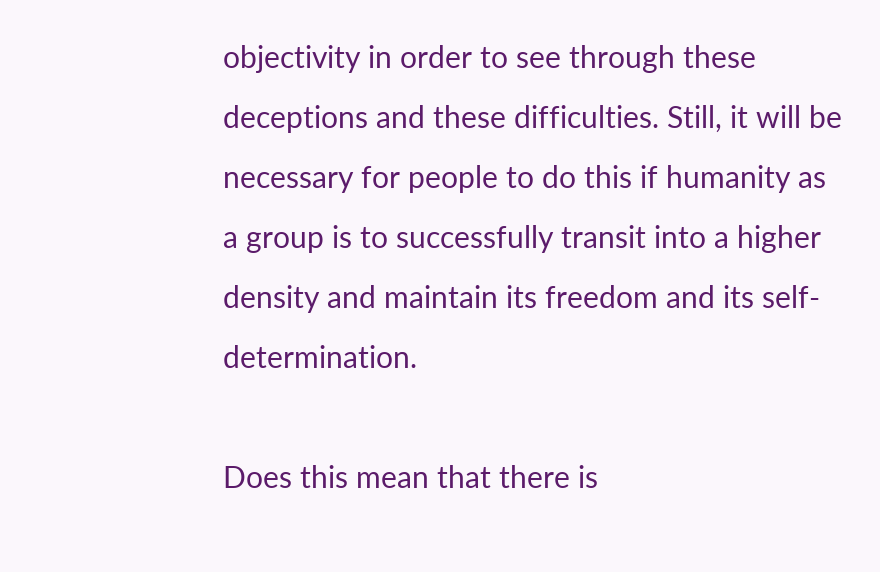objectivity in order to see through these deceptions and these difficulties. Still, it will be necessary for people to do this if humanity as a group is to successfully transit into a higher density and maintain its freedom and its self-determination.

Does this mean that there is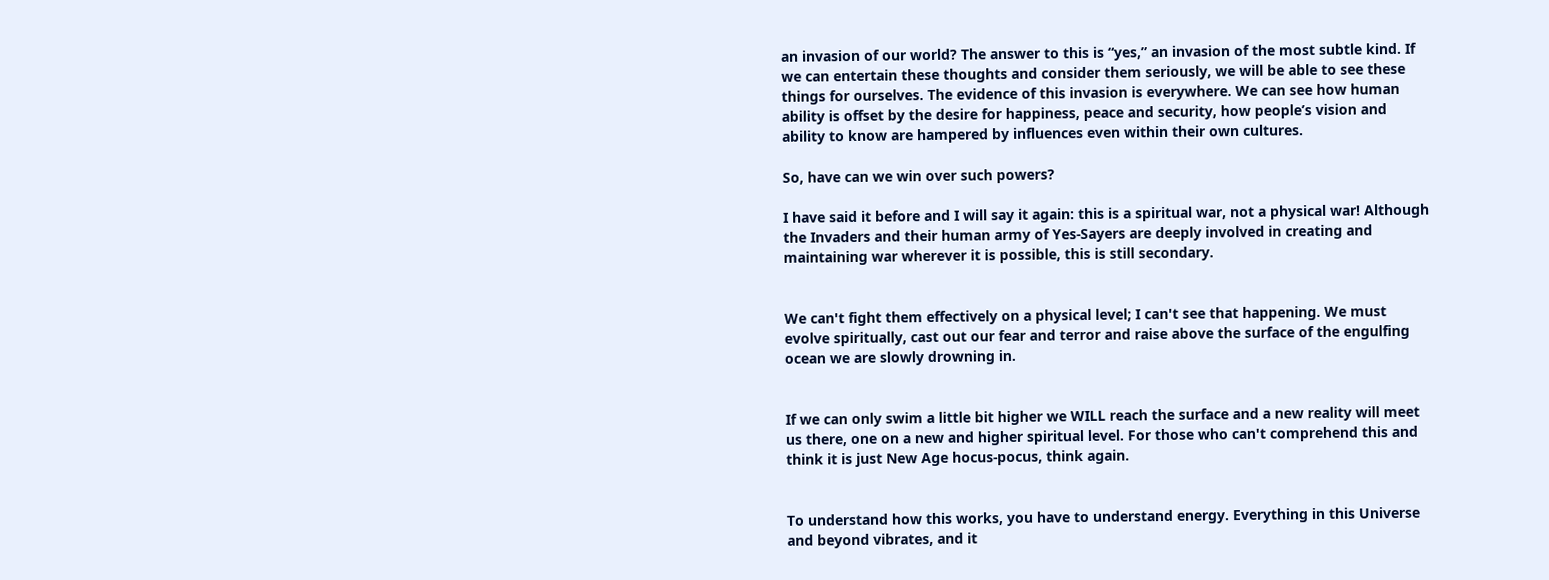an invasion of our world? The answer to this is “yes,” an invasion of the most subtle kind. If we can entertain these thoughts and consider them seriously, we will be able to see these things for ourselves. The evidence of this invasion is everywhere. We can see how human ability is offset by the desire for happiness, peace and security, how people’s vision and ability to know are hampered by influences even within their own cultures.

So, have can we win over such powers?

I have said it before and I will say it again: this is a spiritual war, not a physical war! Although the Invaders and their human army of Yes-Sayers are deeply involved in creating and maintaining war wherever it is possible, this is still secondary.


We can't fight them effectively on a physical level; I can't see that happening. We must evolve spiritually, cast out our fear and terror and raise above the surface of the engulfing ocean we are slowly drowning in.


If we can only swim a little bit higher we WILL reach the surface and a new reality will meet us there, one on a new and higher spiritual level. For those who can't comprehend this and think it is just New Age hocus-pocus, think again.


To understand how this works, you have to understand energy. Everything in this Universe and beyond vibrates, and it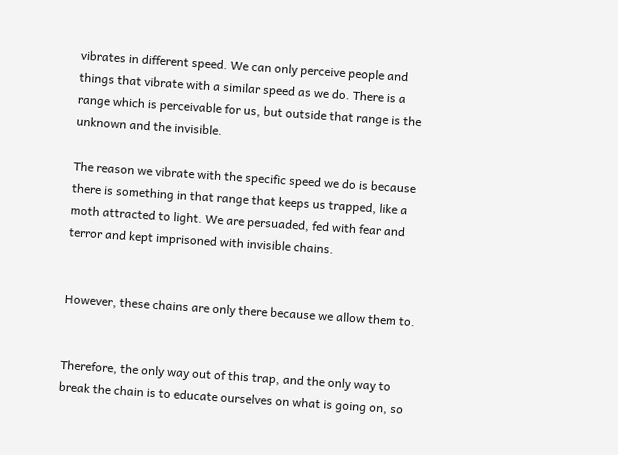vibrates in different speed. We can only perceive people and things that vibrate with a similar speed as we do. There is a range which is perceivable for us, but outside that range is the unknown and the invisible.

The reason we vibrate with the specific speed we do is because there is something in that range that keeps us trapped, like a moth attracted to light. We are persuaded, fed with fear and terror and kept imprisoned with invisible chains.


However, these chains are only there because we allow them to.


Therefore, the only way out of this trap, and the only way to break the chain is to educate ourselves on what is going on, so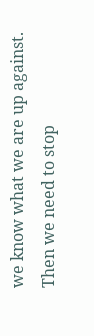we know what we are up against. Then we need to stop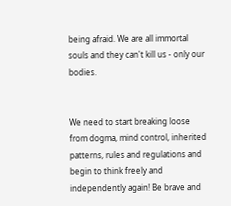being afraid. We are all immortal souls and they can't kill us - only our bodies.


We need to start breaking loose from dogma, mind control, inherited patterns, rules and regulations and begin to think freely and independently again! Be brave and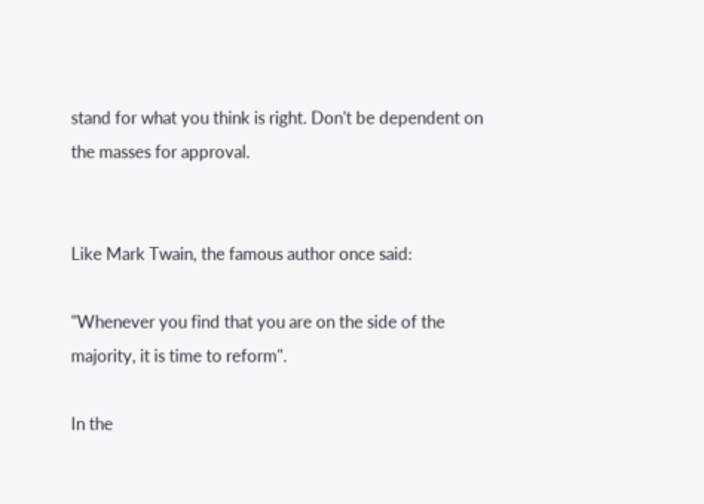stand for what you think is right. Don't be dependent on the masses for approval.


Like Mark Twain, the famous author once said:

"Whenever you find that you are on the side of the majority, it is time to reform".

In the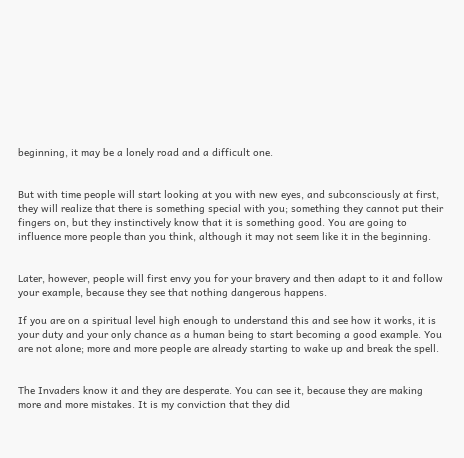beginning, it may be a lonely road and a difficult one.


But with time people will start looking at you with new eyes, and subconsciously at first, they will realize that there is something special with you; something they cannot put their fingers on, but they instinctively know that it is something good. You are going to influence more people than you think, although it may not seem like it in the beginning.


Later, however, people will first envy you for your bravery and then adapt to it and follow your example, because they see that nothing dangerous happens.

If you are on a spiritual level high enough to understand this and see how it works, it is your duty and your only chance as a human being to start becoming a good example. You are not alone; more and more people are already starting to wake up and break the spell.


The Invaders know it and they are desperate. You can see it, because they are making more and more mistakes. It is my conviction that they did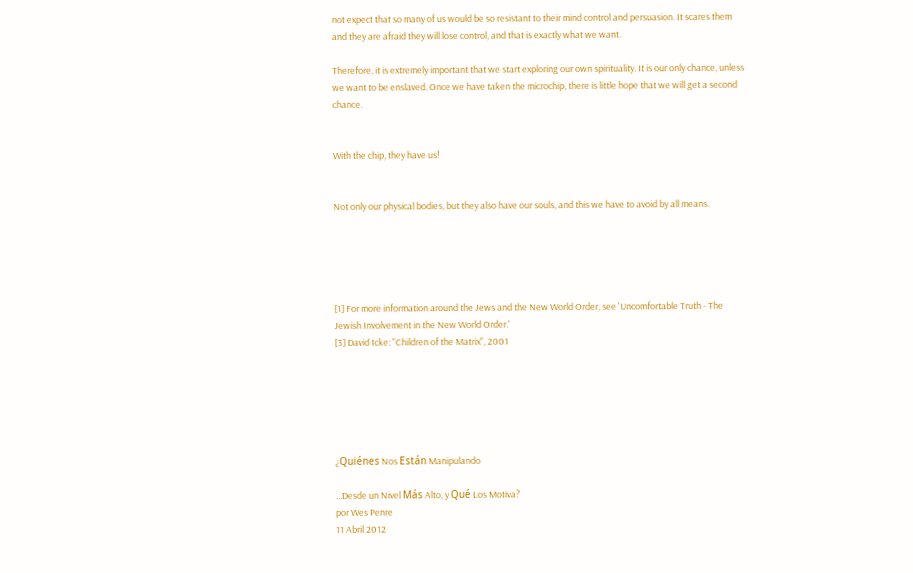not expect that so many of us would be so resistant to their mind control and persuasion. It scares them and they are afraid they will lose control, and that is exactly what we want.

Therefore, it is extremely important that we start exploring our own spirituality. It is our only chance, unless we want to be enslaved. Once we have taken the microchip, there is little hope that we will get a second chance.


With the chip, they have us!


Not only our physical bodies, but they also have our souls, and this we have to avoid by all means.





[1] For more information around the Jews and the New World Order, see 'Uncomfortable Truth - The Jewish Involvement in the New World Order.'
[3] David Icke: "Children of the Matrix", 2001






¿Quiénes Nos Están Manipulando

...Desde un Nivel Más Alto, y Qué Los Motiva?
por Wes Penre
11 Abril 2012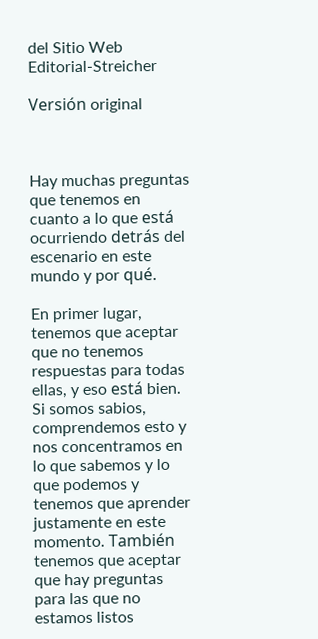del Sitio Web Editorial-Streicher

Versión original



Hay muchas preguntas que tenemos en cuanto a lo que está ocurriendo detrás del escenario en este mundo y por qué.

En primer lugar, tenemos que aceptar que no tenemos respuestas para todas ellas, y eso está bien. Si somos sabios, comprendemos esto y nos concentramos en lo que sabemos y lo que podemos y tenemos que aprender justamente en este momento. También tenemos que aceptar que hay preguntas para las que no estamos listos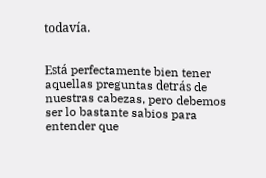todavía.


Está perfectamente bien tener aquellas preguntas detrás de nuestras cabezas, pero debemos ser lo bastante sabios para entender que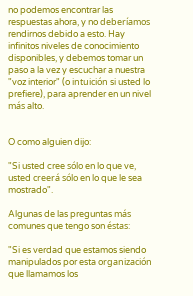no podemos encontrar las respuestas ahora, y no deberíamos rendirnos debido a esto. Hay infinitos niveles de conocimiento disponibles, y debemos tomar un paso a la vez y escuchar a nuestra "voz interior" (o intuición si usted lo prefiere), para aprender en un nivel más alto.


O como alguien dijo:

"Si usted cree sólo en lo que ve, usted creerá sólo en lo que le sea mostrado".

Algunas de las preguntas más comunes que tengo son éstas:

"Si es verdad que estamos siendo manipulados por esta organización que llamamos los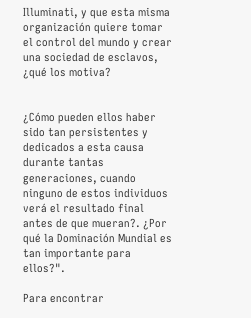Illuminati, y que esta misma organización quiere tomar el control del mundo y crear una sociedad de esclavos, ¿qué los motiva?


¿Cómo pueden ellos haber sido tan persistentes y dedicados a esta causa durante tantas generaciones, cuando ninguno de estos individuos verá el resultado final antes de que mueran?. ¿Por qué la Dominación Mundial es tan importante para ellos?".

Para encontrar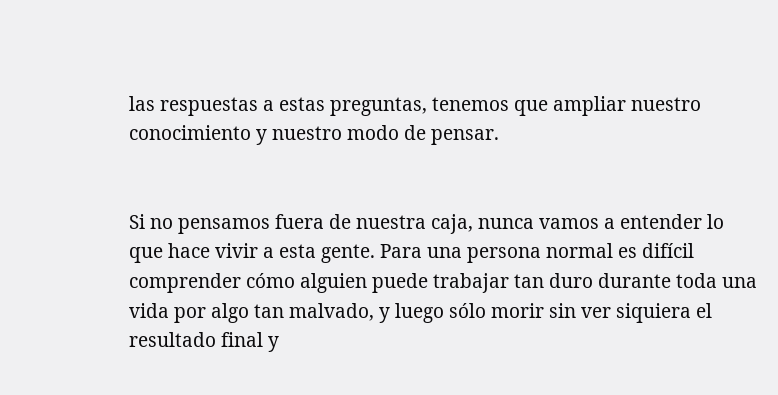las respuestas a estas preguntas, tenemos que ampliar nuestro conocimiento y nuestro modo de pensar.


Si no pensamos fuera de nuestra caja, nunca vamos a entender lo que hace vivir a esta gente. Para una persona normal es difícil comprender cómo alguien puede trabajar tan duro durante toda una vida por algo tan malvado, y luego sólo morir sin ver siquiera el resultado final y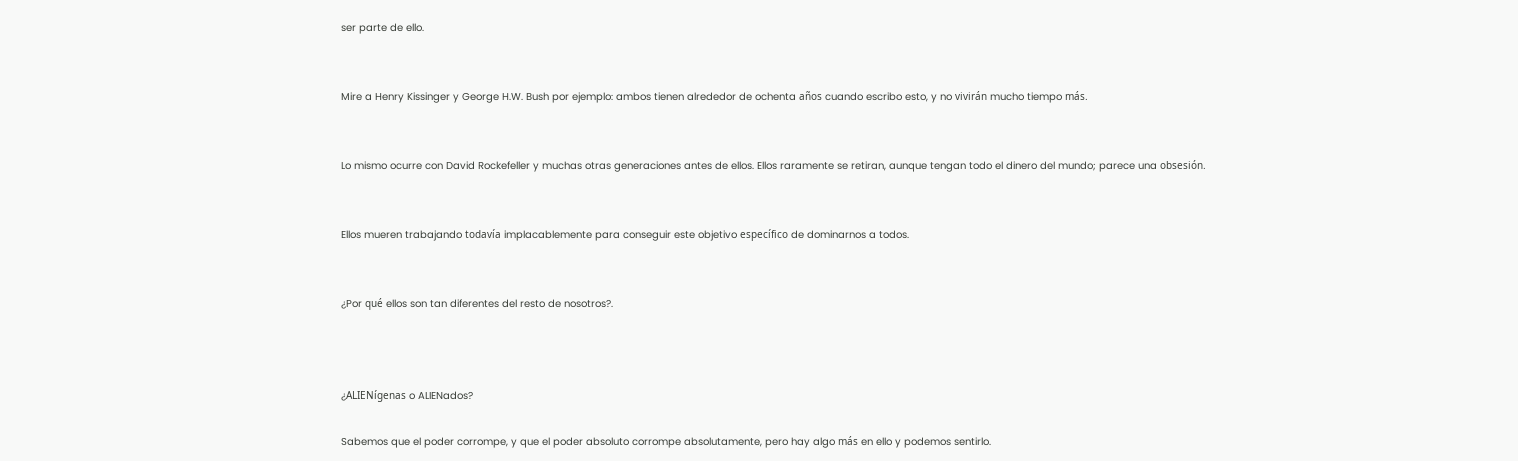ser parte de ello.


Mire a Henry Kissinger y George H.W. Bush por ejemplo: ambos tienen alrededor de ochenta años cuando escribo esto, y no vivirán mucho tiempo más.


Lo mismo ocurre con David Rockefeller y muchas otras generaciones antes de ellos. Ellos raramente se retiran, aunque tengan todo el dinero del mundo; parece una obsesión.


Ellos mueren trabajando todavía implacablemente para conseguir este objetivo específico de dominarnos a todos.


¿Por qué ellos son tan diferentes del resto de nosotros?.



¿ALIENígenas o ALIENados?

Sabemos que el poder corrompe, y que el poder absoluto corrompe absolutamente, pero hay algo más en ello y podemos sentirlo.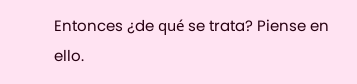Entonces ¿de qué se trata? Piense en ello.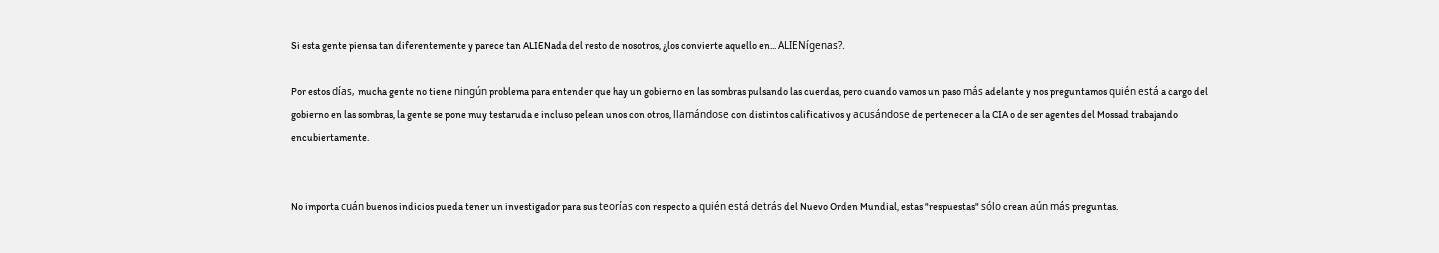Si esta gente piensa tan diferentemente y parece tan ALIENada del resto de nosotros, ¿los convierte aquello en... ALIENígenas?.

Por estos días, mucha gente no tiene ningún problema para entender que hay un gobierno en las sombras pulsando las cuerdas, pero cuando vamos un paso más adelante y nos preguntamos quién está a cargo del gobierno en las sombras, la gente se pone muy testaruda e incluso pelean unos con otros, llamándose con distintos calificativos y acusándose de pertenecer a la CIA o de ser agentes del Mossad trabajando encubiertamente.


No importa cuán buenos indicios pueda tener un investigador para sus teorías con respecto a quién está detrás del Nuevo Orden Mundial, estas "respuestas" sólo crean aún más preguntas.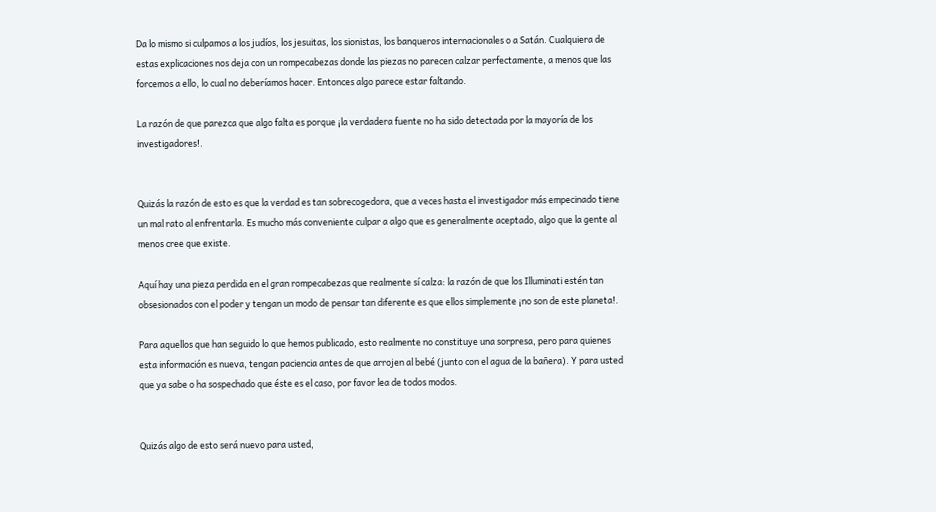Da lo mismo si culpamos a los judíos, los jesuitas, los sionistas, los banqueros internacionales o a Satán. Cualquiera de estas explicaciones nos deja con un rompecabezas donde las piezas no parecen calzar perfectamente, a menos que las forcemos a ello, lo cual no deberíamos hacer. Entonces algo parece estar faltando.

La razón de que parezca que algo falta es porque ¡la verdadera fuente no ha sido detectada por la mayoría de los investigadores!.


Quizás la razón de esto es que la verdad es tan sobrecogedora, que a veces hasta el investigador más empecinado tiene un mal rato al enfrentarla. Es mucho más conveniente culpar a algo que es generalmente aceptado, algo que la gente al menos cree que existe.

Aquí hay una pieza perdida en el gran rompecabezas que realmente sí calza: la razón de que los Illuminati estén tan obsesionados con el poder y tengan un modo de pensar tan diferente es que ellos simplemente ¡no son de este planeta!.

Para aquellos que han seguido lo que hemos publicado, esto realmente no constituye una sorpresa, pero para quienes esta información es nueva, tengan paciencia antes de que arrojen al bebé (junto con el agua de la bañera). Y para usted que ya sabe o ha sospechado que éste es el caso, por favor lea de todos modos.


Quizás algo de esto será nuevo para usted,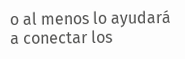o al menos lo ayudará a conectar los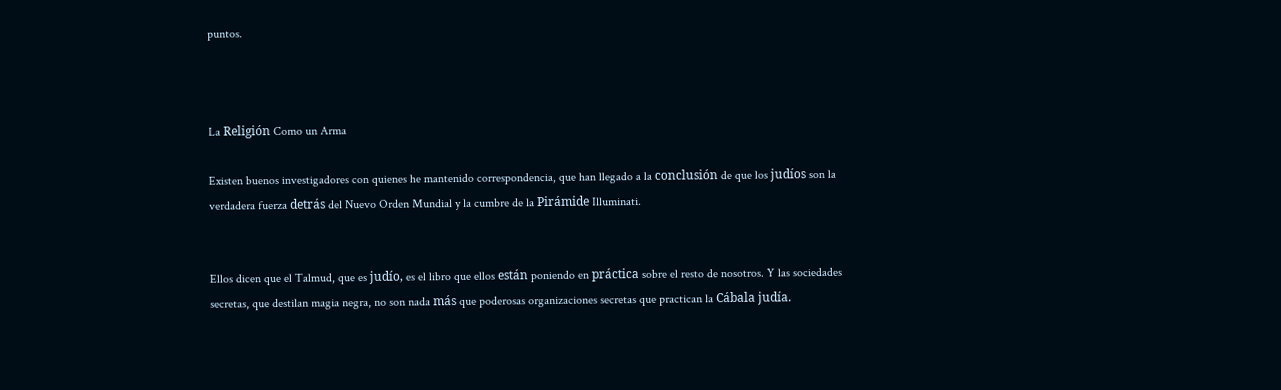puntos.



La Religión Como un Arma

Existen buenos investigadores con quienes he mantenido correspondencia, que han llegado a la conclusión de que los judíos son la verdadera fuerza detrás del Nuevo Orden Mundial y la cumbre de la Pirámide Illuminati.


Ellos dicen que el Talmud, que es judío, es el libro que ellos están poniendo en práctica sobre el resto de nosotros. Y las sociedades secretas, que destilan magia negra, no son nada más que poderosas organizaciones secretas que practican la Cábala judía.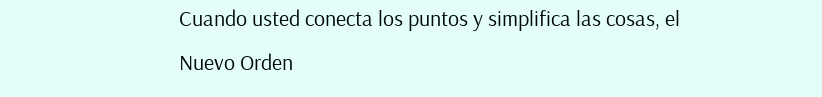Cuando usted conecta los puntos y simplifica las cosas, el Nuevo Orden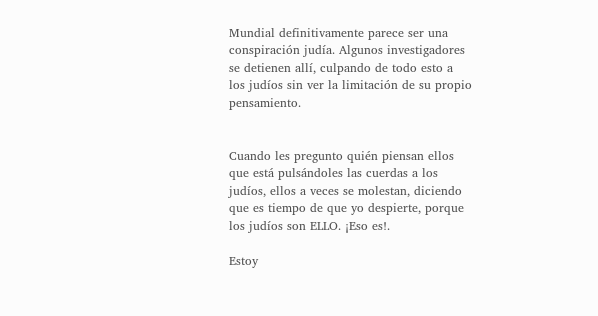Mundial definitivamente parece ser una conspiración judía. Algunos investigadores se detienen allí, culpando de todo esto a los judíos sin ver la limitación de su propio pensamiento.


Cuando les pregunto quién piensan ellos que está pulsándoles las cuerdas a los judíos, ellos a veces se molestan, diciendo que es tiempo de que yo despierte, porque los judíos son ELLO. ¡Eso es!.

Estoy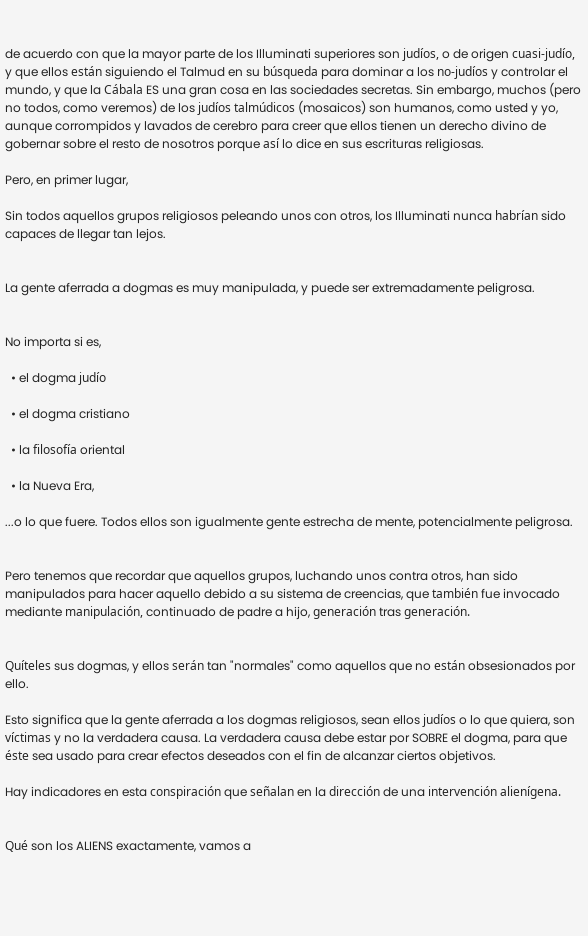de acuerdo con que la mayor parte de los Illuminati superiores son judíos, o de origen cuasi-judío, y que ellos están siguiendo el Talmud en su búsqueda para dominar a los no-judíos y controlar el mundo, y que la Cábala ES una gran cosa en las sociedades secretas. Sin embargo, muchos (pero no todos, como veremos) de los judíos talmúdicos (mosaicos) son humanos, como usted y yo, aunque corrompidos y lavados de cerebro para creer que ellos tienen un derecho divino de gobernar sobre el resto de nosotros porque así lo dice en sus escrituras religiosas.

Pero, en primer lugar,

Sin todos aquellos grupos religiosos peleando unos con otros, los Illuminati nunca habrían sido capaces de llegar tan lejos.


La gente aferrada a dogmas es muy manipulada, y puede ser extremadamente peligrosa.


No importa si es,

  • el dogma judío

  • el dogma cristiano

  • la filosofía oriental

  • la Nueva Era,

...o lo que fuere. Todos ellos son igualmente gente estrecha de mente, potencialmente peligrosa.


Pero tenemos que recordar que aquellos grupos, luchando unos contra otros, han sido manipulados para hacer aquello debido a su sistema de creencias, que también fue invocado mediante manipulación, continuado de padre a hijo, generación tras generación.


Quíteles sus dogmas, y ellos serán tan "normales" como aquellos que no están obsesionados por ello.

Esto significa que la gente aferrada a los dogmas religiosos, sean ellos judíos o lo que quiera, son víctimas y no la verdadera causa. La verdadera causa debe estar por SOBRE el dogma, para que éste sea usado para crear efectos deseados con el fin de alcanzar ciertos objetivos.

Hay indicadores en esta conspiración que señalan en la dirección de una intervención alienígena.


Qué son los ALIENS exactamente, vamos a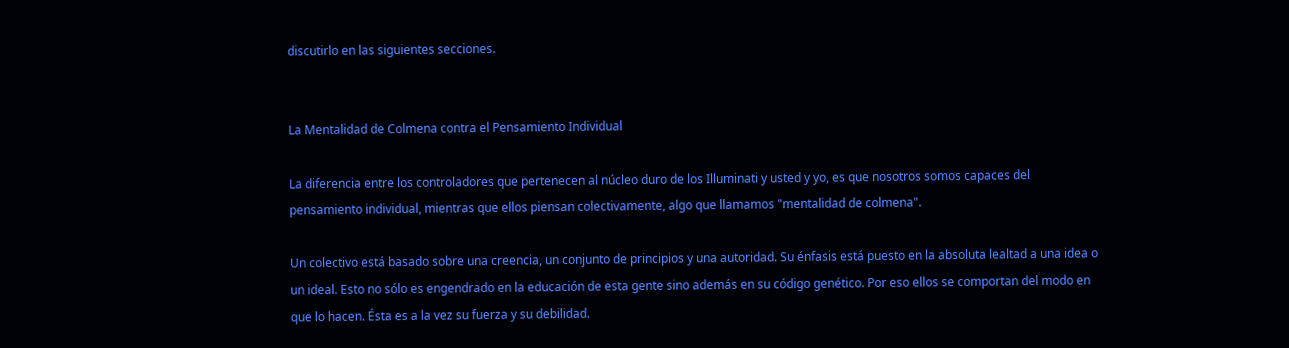discutirlo en las siguientes secciones.


La Mentalidad de Colmena contra el Pensamiento Individual

La diferencia entre los controladores que pertenecen al núcleo duro de los Illuminati y usted y yo, es que nosotros somos capaces del pensamiento individual, mientras que ellos piensan colectivamente, algo que llamamos "mentalidad de colmena".

Un colectivo está basado sobre una creencia, un conjunto de principios y una autoridad. Su énfasis está puesto en la absoluta lealtad a una idea o un ideal. Esto no sólo es engendrado en la educación de esta gente sino además en su código genético. Por eso ellos se comportan del modo en que lo hacen. Ésta es a la vez su fuerza y su debilidad.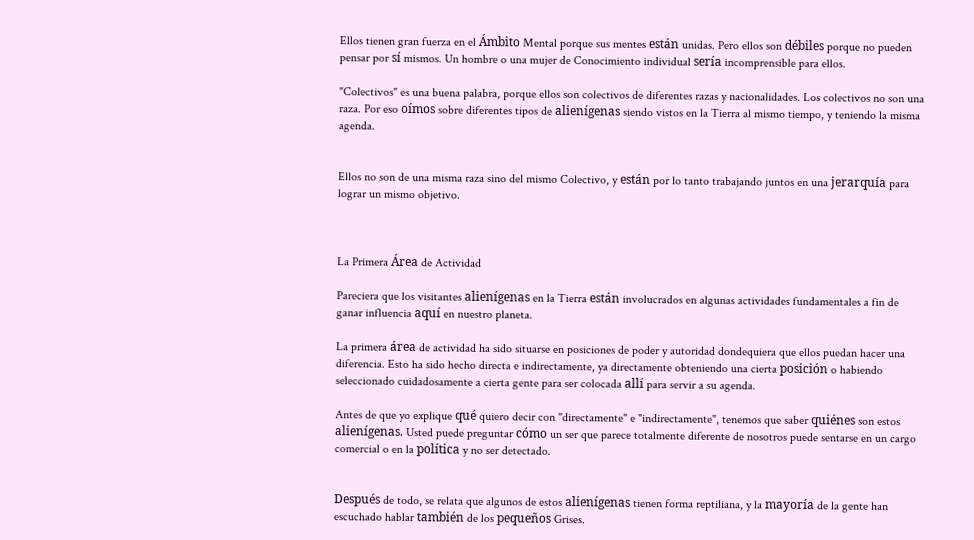Ellos tienen gran fuerza en el Ámbito Mental porque sus mentes están unidas. Pero ellos son débiles porque no pueden pensar por sí mismos. Un hombre o una mujer de Conocimiento individual sería incomprensible para ellos.

"Colectivos" es una buena palabra, porque ellos son colectivos de diferentes razas y nacionalidades. Los colectivos no son una raza. Por eso oímos sobre diferentes tipos de alienígenas siendo vistos en la Tierra al mismo tiempo, y teniendo la misma agenda.


Ellos no son de una misma raza sino del mismo Colectivo, y están por lo tanto trabajando juntos en una jerarquía para lograr un mismo objetivo.



La Primera Área de Actividad

Pareciera que los visitantes alienígenas en la Tierra están involucrados en algunas actividades fundamentales a fin de ganar influencia aquí en nuestro planeta.

La primera área de actividad ha sido situarse en posiciones de poder y autoridad dondequiera que ellos puedan hacer una diferencia. Esto ha sido hecho directa e indirectamente, ya directamente obteniendo una cierta posición o habiendo seleccionado cuidadosamente a cierta gente para ser colocada allí para servir a su agenda.

Antes de que yo explique qué quiero decir con "directamente" e "indirectamente", tenemos que saber quiénes son estos alienígenas. Usted puede preguntar cómo un ser que parece totalmente diferente de nosotros puede sentarse en un cargo comercial o en la política y no ser detectado.


Después de todo, se relata que algunos de estos alienígenas tienen forma reptiliana, y la mayoría de la gente han escuchado hablar también de los pequeños Grises.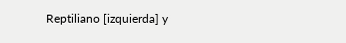Reptiliano [izquierda] y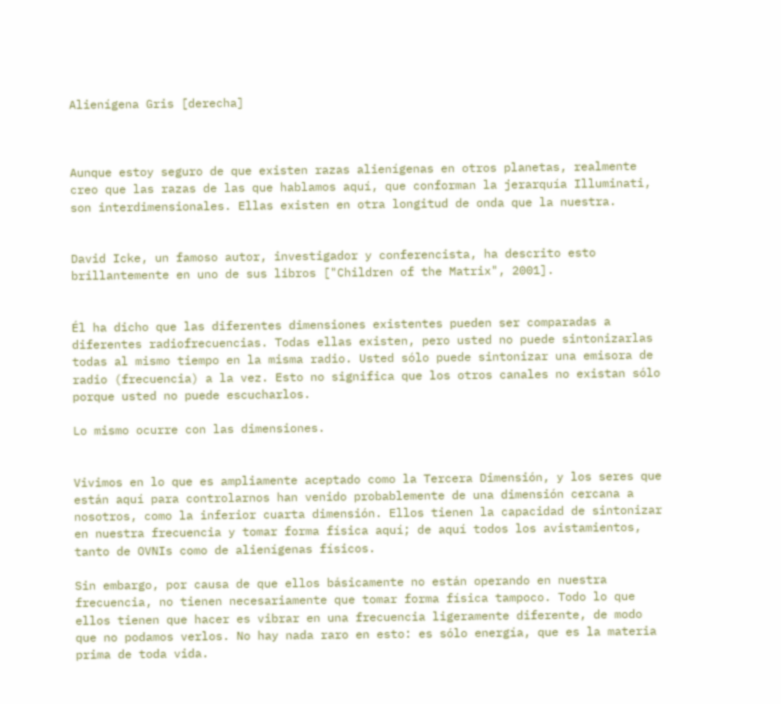Alienígena Gris [derecha]



Aunque estoy seguro de que existen razas alienígenas en otros planetas, realmente creo que las razas de las que hablamos aquí, que conforman la jerarquía Illuminati, son interdimensionales. Ellas existen en otra longitud de onda que la nuestra.


David Icke, un famoso autor, investigador y conferencista, ha descrito esto brillantemente en uno de sus libros ["Children of the Matrix", 2001].


Él ha dicho que las diferentes dimensiones existentes pueden ser comparadas a diferentes radiofrecuencias. Todas ellas existen, pero usted no puede sintonizarlas todas al mismo tiempo en la misma radio. Usted sólo puede sintonizar una emisora de radio (frecuencia) a la vez. Esto no significa que los otros canales no existan sólo porque usted no puede escucharlos.

Lo mismo ocurre con las dimensiones.


Vivimos en lo que es ampliamente aceptado como la Tercera Dimensión, y los seres que están aquí para controlarnos han venido probablemente de una dimensión cercana a nosotros, como la inferior cuarta dimensión. Ellos tienen la capacidad de sintonizar en nuestra frecuencia y tomar forma física aquí; de aquí todos los avistamientos, tanto de OVNIs como de alienígenas físicos.

Sin embargo, por causa de que ellos básicamente no están operando en nuestra frecuencia, no tienen necesariamente que tomar forma física tampoco. Todo lo que ellos tienen que hacer es vibrar en una frecuencia ligeramente diferente, de modo que no podamos verlos. No hay nada raro en esto: es sólo energía, que es la materia prima de toda vida.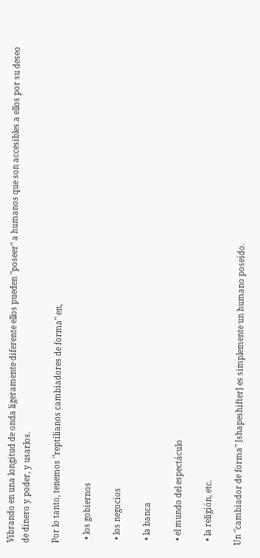Vibrando en una longitud de onda ligeramente diferente ellos pueden "poseer" a humanos que son accesibles a ellos por su deseo de dinero y poder, y usarlos.

Por lo tanto, tenemos "reptilianos cambiadores de forma" en,

  • los gobiernos

  • los negocios

  • la banca

  • el mundo del espectáculo

  • la religión, etc.

Un "cambiador de forma" [shapeshifter] es simplemente un humano poseído.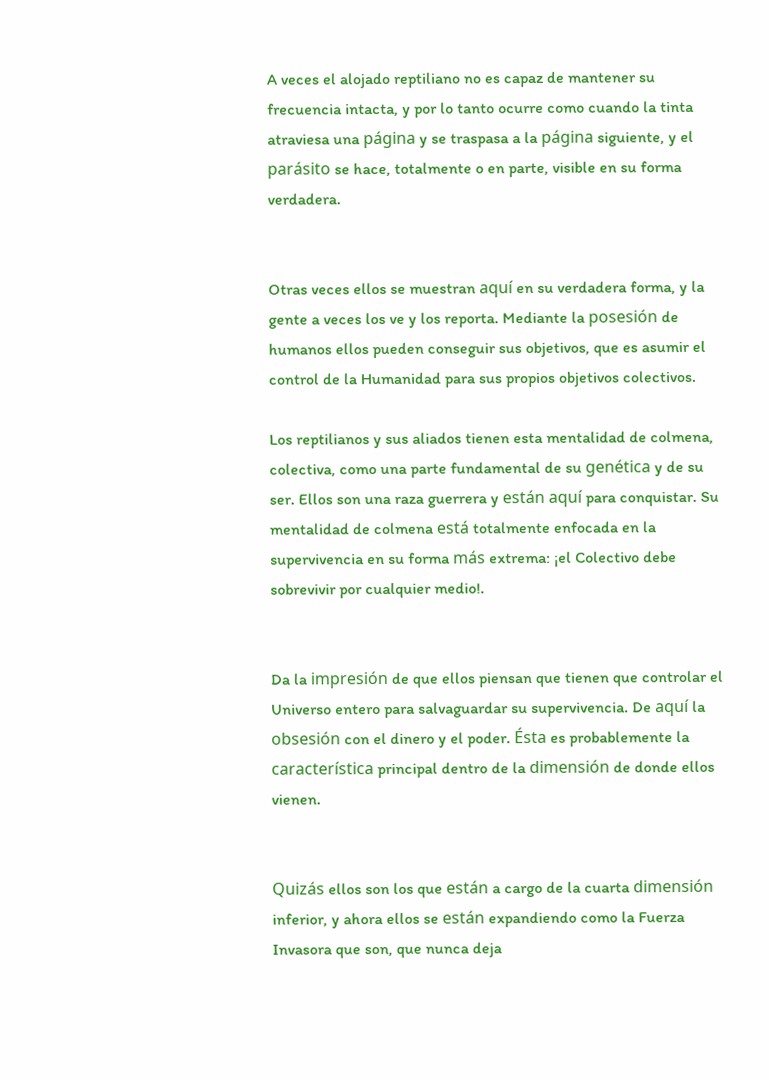A veces el alojado reptiliano no es capaz de mantener su frecuencia intacta, y por lo tanto ocurre como cuando la tinta atraviesa una página y se traspasa a la página siguiente, y el parásito se hace, totalmente o en parte, visible en su forma verdadera.


Otras veces ellos se muestran aquí en su verdadera forma, y la gente a veces los ve y los reporta. Mediante la posesión de humanos ellos pueden conseguir sus objetivos, que es asumir el control de la Humanidad para sus propios objetivos colectivos.

Los reptilianos y sus aliados tienen esta mentalidad de colmena, colectiva, como una parte fundamental de su genética y de su ser. Ellos son una raza guerrera y están aquí para conquistar. Su mentalidad de colmena está totalmente enfocada en la supervivencia en su forma más extrema: ¡el Colectivo debe sobrevivir por cualquier medio!.


Da la impresión de que ellos piensan que tienen que controlar el Universo entero para salvaguardar su supervivencia. De aquí la obsesión con el dinero y el poder. Ésta es probablemente la característica principal dentro de la dimensión de donde ellos vienen.


Quizás ellos son los que están a cargo de la cuarta dimensión inferior, y ahora ellos se están expandiendo como la Fuerza Invasora que son, que nunca deja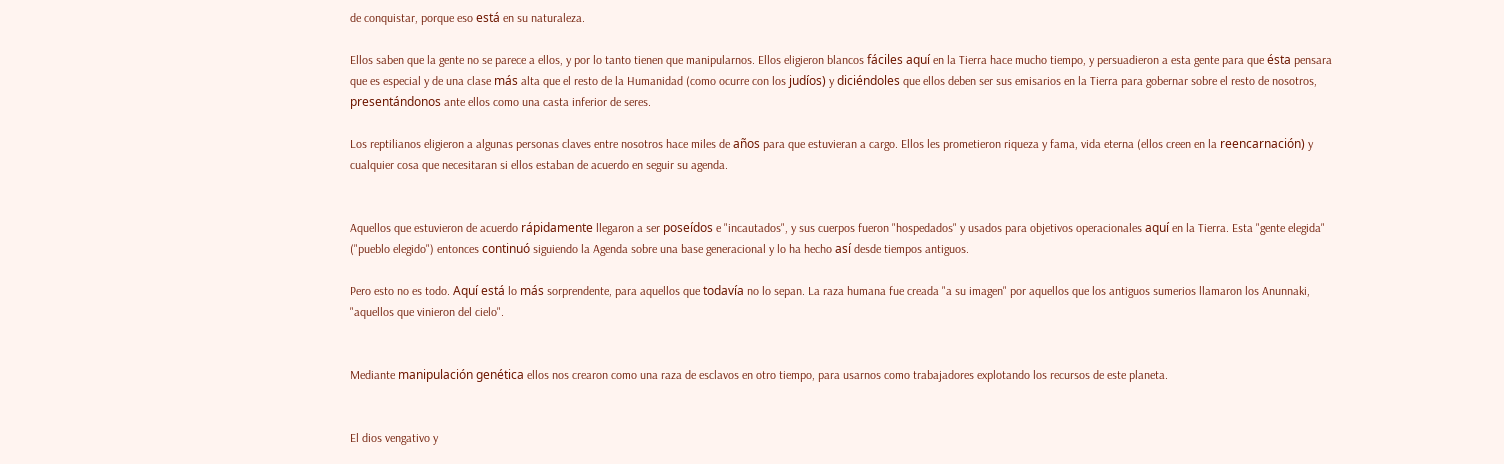de conquistar, porque eso está en su naturaleza.

Ellos saben que la gente no se parece a ellos, y por lo tanto tienen que manipularnos. Ellos eligieron blancos fáciles aquí en la Tierra hace mucho tiempo, y persuadieron a esta gente para que ésta pensara que es especial y de una clase más alta que el resto de la Humanidad (como ocurre con los judíos) y diciéndoles que ellos deben ser sus emisarios en la Tierra para gobernar sobre el resto de nosotros, presentándonos ante ellos como una casta inferior de seres.

Los reptilianos eligieron a algunas personas claves entre nosotros hace miles de años para que estuvieran a cargo. Ellos les prometieron riqueza y fama, vida eterna (ellos creen en la reencarnación) y cualquier cosa que necesitaran si ellos estaban de acuerdo en seguir su agenda.


Aquellos que estuvieron de acuerdo rápidamente llegaron a ser poseídos e "incautados", y sus cuerpos fueron "hospedados" y usados para objetivos operacionales aquí en la Tierra. Esta "gente elegida" ("pueblo elegido") entonces continuó siguiendo la Agenda sobre una base generacional y lo ha hecho así desde tiempos antiguos.

Pero esto no es todo. Aquí está lo más sorprendente, para aquellos que todavía no lo sepan. La raza humana fue creada "a su imagen" por aquellos que los antiguos sumerios llamaron los Anunnaki, "aquellos que vinieron del cielo".


Mediante manipulación genética ellos nos crearon como una raza de esclavos en otro tiempo, para usarnos como trabajadores explotando los recursos de este planeta.


El dios vengativo y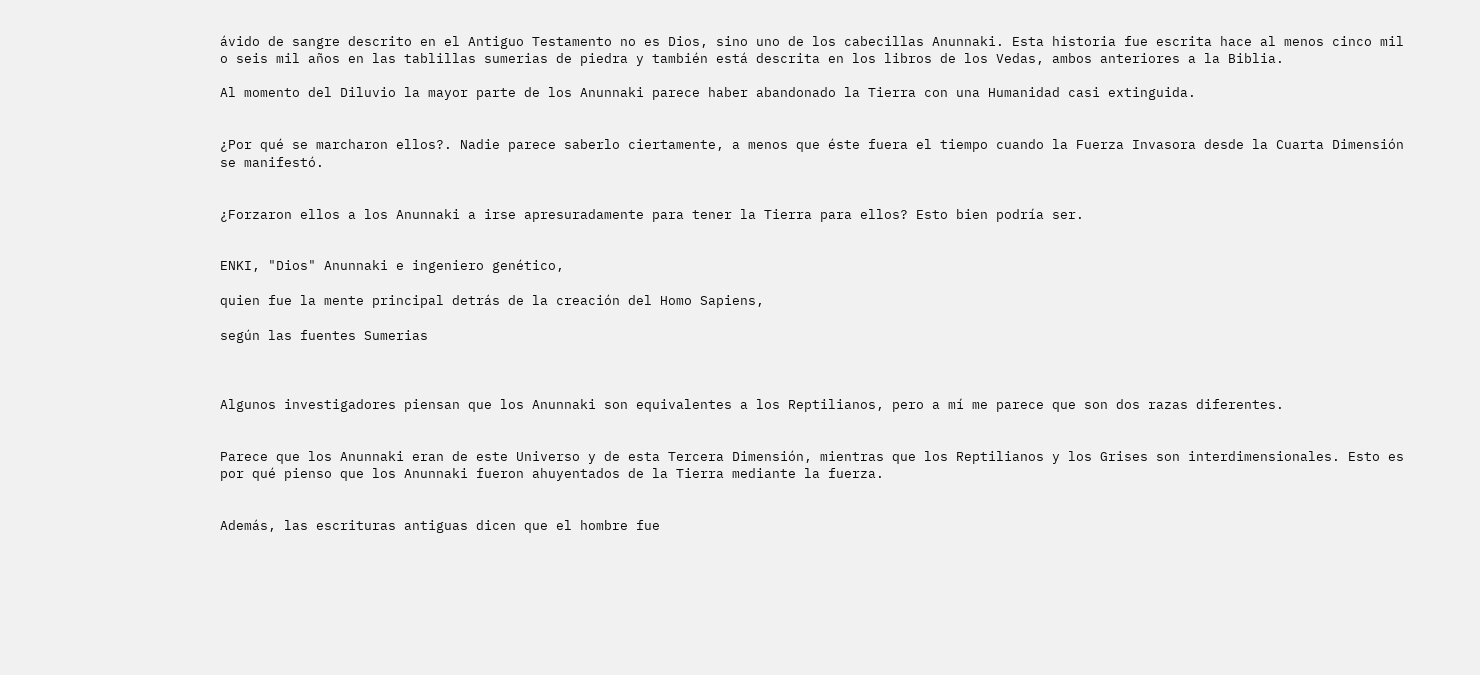ávido de sangre descrito en el Antiguo Testamento no es Dios, sino uno de los cabecillas Anunnaki. Esta historia fue escrita hace al menos cinco mil o seis mil años en las tablillas sumerias de piedra y también está descrita en los libros de los Vedas, ambos anteriores a la Biblia.

Al momento del Diluvio la mayor parte de los Anunnaki parece haber abandonado la Tierra con una Humanidad casi extinguida.


¿Por qué se marcharon ellos?. Nadie parece saberlo ciertamente, a menos que éste fuera el tiempo cuando la Fuerza Invasora desde la Cuarta Dimensión se manifestó.


¿Forzaron ellos a los Anunnaki a irse apresuradamente para tener la Tierra para ellos? Esto bien podría ser.


ENKI, "Dios" Anunnaki e ingeniero genético,

quien fue la mente principal detrás de la creación del Homo Sapiens,

según las fuentes Sumerias



Algunos investigadores piensan que los Anunnaki son equivalentes a los Reptilianos, pero a mí me parece que son dos razas diferentes.


Parece que los Anunnaki eran de este Universo y de esta Tercera Dimensión, mientras que los Reptilianos y los Grises son interdimensionales. Esto es por qué pienso que los Anunnaki fueron ahuyentados de la Tierra mediante la fuerza.


Además, las escrituras antiguas dicen que el hombre fue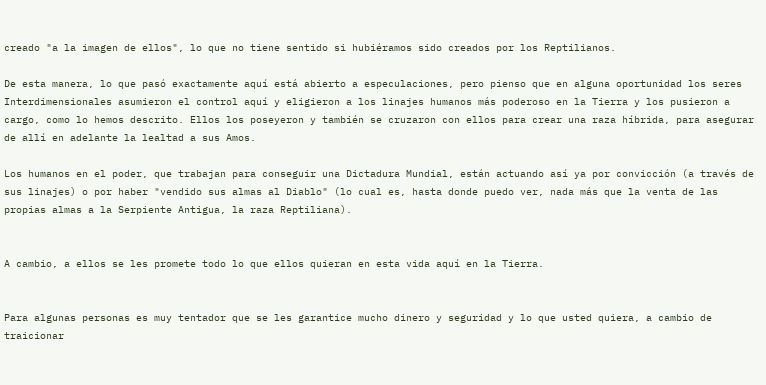creado "a la imagen de ellos", lo que no tiene sentido si hubiéramos sido creados por los Reptilianos.

De esta manera, lo que pasó exactamente aquí está abierto a especulaciones, pero pienso que en alguna oportunidad los seres Interdimensionales asumieron el control aquí y eligieron a los linajes humanos más poderoso en la Tierra y los pusieron a cargo, como lo hemos descrito. Ellos los poseyeron y también se cruzaron con ellos para crear una raza híbrida, para asegurar de allí en adelante la lealtad a sus Amos.

Los humanos en el poder, que trabajan para conseguir una Dictadura Mundial, están actuando así ya por convicción (a través de sus linajes) o por haber "vendido sus almas al Diablo" (lo cual es, hasta donde puedo ver, nada más que la venta de las propias almas a la Serpiente Antigua, la raza Reptiliana).


A cambio, a ellos se les promete todo lo que ellos quieran en esta vida aquí en la Tierra.


Para algunas personas es muy tentador que se les garantice mucho dinero y seguridad y lo que usted quiera, a cambio de traicionar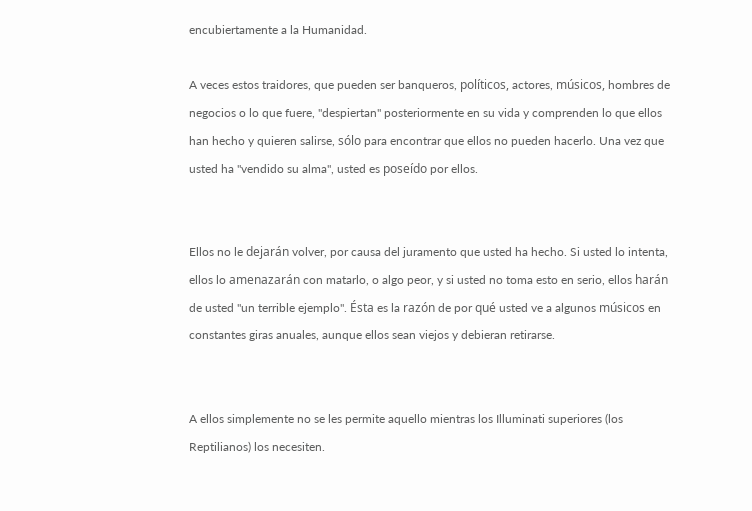encubiertamente a la Humanidad.

A veces estos traidores, que pueden ser banqueros, políticos, actores, músicos, hombres de negocios o lo que fuere, "despiertan" posteriormente en su vida y comprenden lo que ellos han hecho y quieren salirse, sólo para encontrar que ellos no pueden hacerlo. Una vez que usted ha "vendido su alma", usted es poseído por ellos.


Ellos no le dejarán volver, por causa del juramento que usted ha hecho. Si usted lo intenta, ellos lo amenazarán con matarlo, o algo peor, y si usted no toma esto en serio, ellos harán de usted "un terrible ejemplo". Ésta es la razón de por qué usted ve a algunos músicos en constantes giras anuales, aunque ellos sean viejos y debieran retirarse.


A ellos simplemente no se les permite aquello mientras los Illuminati superiores (los Reptilianos) los necesiten.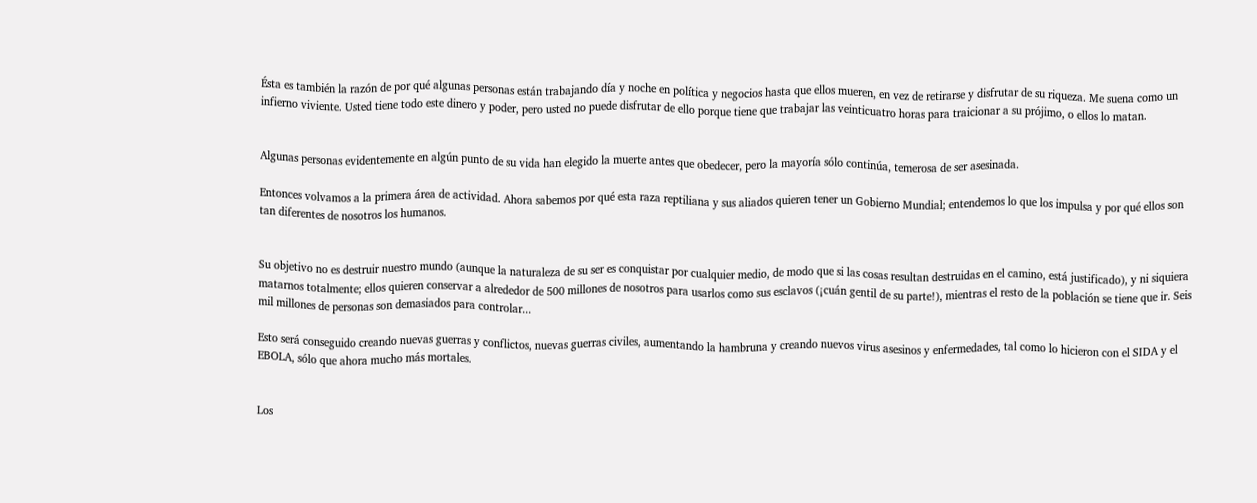Ésta es también la razón de por qué algunas personas están trabajando día y noche en política y negocios hasta que ellos mueren, en vez de retirarse y disfrutar de su riqueza. Me suena como un infierno viviente. Usted tiene todo este dinero y poder, pero usted no puede disfrutar de ello porque tiene que trabajar las veinticuatro horas para traicionar a su prójimo, o ellos lo matan.


Algunas personas evidentemente en algún punto de su vida han elegido la muerte antes que obedecer, pero la mayoría sólo continúa, temerosa de ser asesinada.

Entonces volvamos a la primera área de actividad. Ahora sabemos por qué esta raza reptiliana y sus aliados quieren tener un Gobierno Mundial; entendemos lo que los impulsa y por qué ellos son tan diferentes de nosotros los humanos.


Su objetivo no es destruir nuestro mundo (aunque la naturaleza de su ser es conquistar por cualquier medio, de modo que si las cosas resultan destruidas en el camino, está justificado), y ni siquiera matarnos totalmente; ellos quieren conservar a alrededor de 500 millones de nosotros para usarlos como sus esclavos (¡cuán gentil de su parte!), mientras el resto de la población se tiene que ir. Seis mil millones de personas son demasiados para controlar...

Esto será conseguido creando nuevas guerras y conflictos, nuevas guerras civiles, aumentando la hambruna y creando nuevos virus asesinos y enfermedades, tal como lo hicieron con el SIDA y el EBOLA, sólo que ahora mucho más mortales.


Los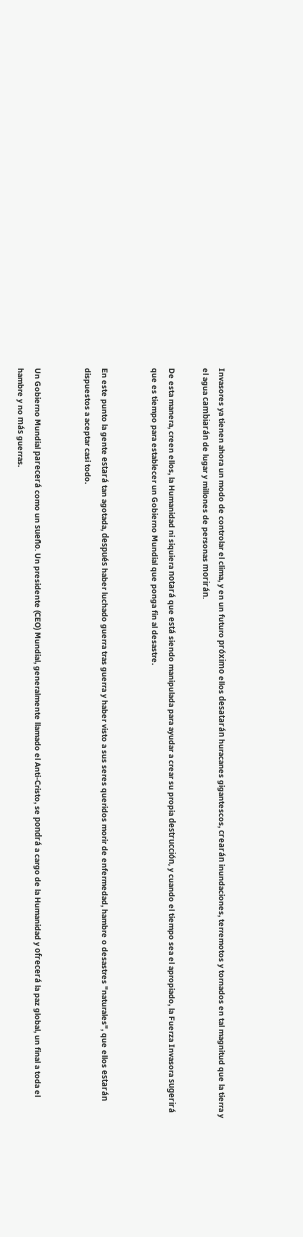Invasores ya tienen ahora un modo de controlar el clima, y en un futuro próximo ellos desatarán huracanes gigantescos, crearán inundaciones, terremotos y tornados en tal magnitud que la tierra y el agua cambiarán de lugar y millones de personas morirán.

De esta manera, creen ellos, la Humanidad ni siquiera notará que está siendo manipulada para ayudar a crear su propia destrucción, y cuando el tiempo sea el apropiado, la Fuerza Invasora sugerirá que es tiempo para establecer un Gobierno Mundial que ponga fin al desastre.


En este punto la gente estará tan agotada, después haber luchado guerra tras guerra y haber visto a sus seres queridos morir de enfermedad, hambre o desastres "naturales", que ellos estarán dispuestos a aceptar casi todo.


Un Gobierno Mundial parecerá como un sueño. Un presidente (CEO) Mundial, generalmente llamado el Anti-Cristo, se pondrá a cargo de la Humanidad y ofrecerá la paz global, un final a toda el hambre y no más guerras.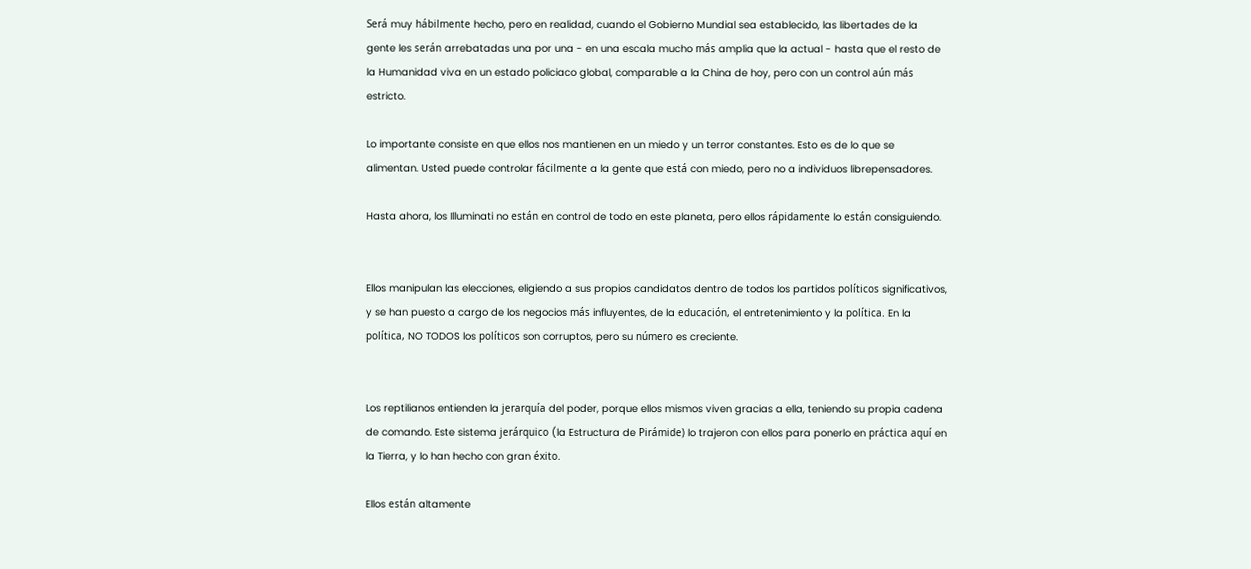Será muy hábilmente hecho, pero en realidad, cuando el Gobierno Mundial sea establecido, las libertades de la gente les serán arrebatadas una por una - en una escala mucho más amplia que la actual - hasta que el resto de la Humanidad viva en un estado policiaco global, comparable a la China de hoy, pero con un control aún más estricto.

Lo importante consiste en que ellos nos mantienen en un miedo y un terror constantes. Esto es de lo que se alimentan. Usted puede controlar fácilmente a la gente que está con miedo, pero no a individuos librepensadores.

Hasta ahora, los Illuminati no están en control de todo en este planeta, pero ellos rápidamente lo están consiguiendo.


Ellos manipulan las elecciones, eligiendo a sus propios candidatos dentro de todos los partidos políticos significativos, y se han puesto a cargo de los negocios más influyentes, de la educación, el entretenimiento y la política. En la política, NO TODOS los políticos son corruptos, pero su número es creciente.


Los reptilianos entienden la jerarquía del poder, porque ellos mismos viven gracias a ella, teniendo su propia cadena de comando. Este sistema jerárquico (la Estructura de Pirámide) lo trajeron con ellos para ponerlo en práctica aquí en la Tierra, y lo han hecho con gran éxito.

Ellos están altamente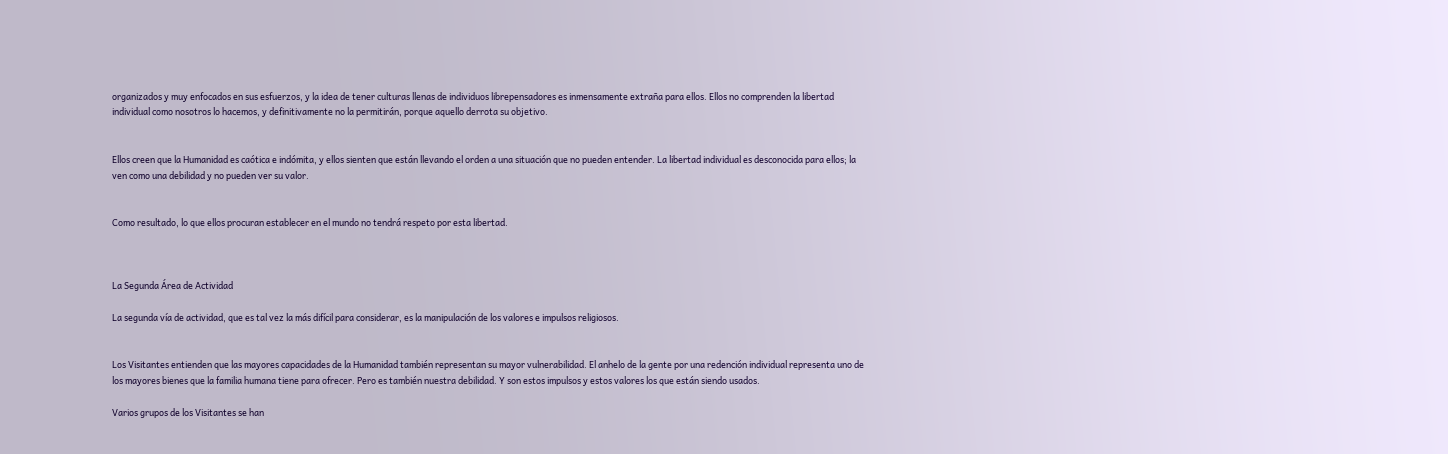organizados y muy enfocados en sus esfuerzos, y la idea de tener culturas llenas de individuos librepensadores es inmensamente extraña para ellos. Ellos no comprenden la libertad individual como nosotros lo hacemos, y definitivamente no la permitirán, porque aquello derrota su objetivo.


Ellos creen que la Humanidad es caótica e indómita, y ellos sienten que están llevando el orden a una situación que no pueden entender. La libertad individual es desconocida para ellos; la ven como una debilidad y no pueden ver su valor.


Como resultado, lo que ellos procuran establecer en el mundo no tendrá respeto por esta libertad.



La Segunda Área de Actividad

La segunda vía de actividad, que es tal vez la más difícil para considerar, es la manipulación de los valores e impulsos religiosos.


Los Visitantes entienden que las mayores capacidades de la Humanidad también representan su mayor vulnerabilidad. El anhelo de la gente por una redención individual representa uno de los mayores bienes que la familia humana tiene para ofrecer. Pero es también nuestra debilidad. Y son estos impulsos y estos valores los que están siendo usados.

Varios grupos de los Visitantes se han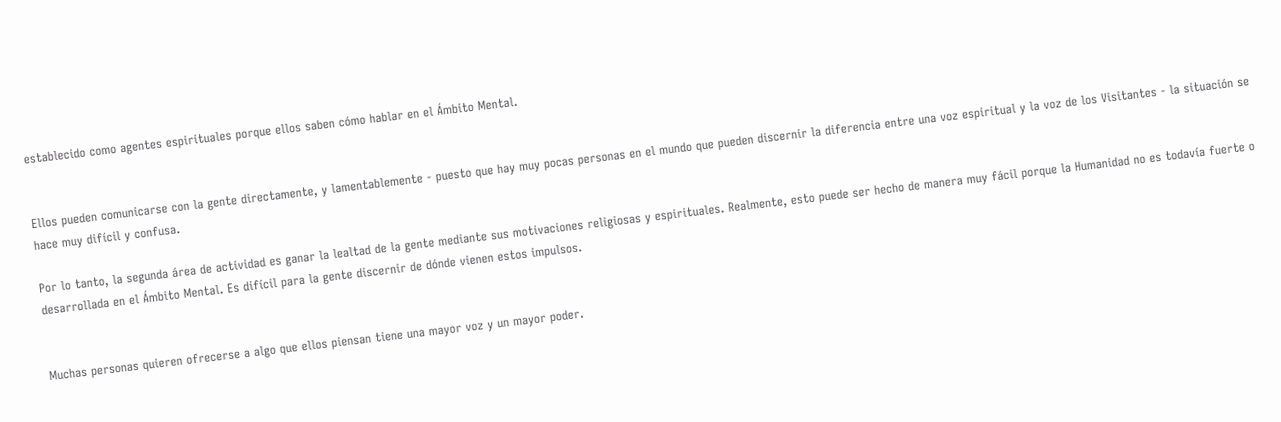establecido como agentes espirituales porque ellos saben cómo hablar en el Ámbito Mental.


Ellos pueden comunicarse con la gente directamente, y lamentablemente - puesto que hay muy pocas personas en el mundo que pueden discernir la diferencia entre una voz espiritual y la voz de los Visitantes - la situación se hace muy difícil y confusa.

Por lo tanto, la segunda área de actividad es ganar la lealtad de la gente mediante sus motivaciones religiosas y espirituales. Realmente, esto puede ser hecho de manera muy fácil porque la Humanidad no es todavía fuerte o desarrollada en el Ámbito Mental. Es difícil para la gente discernir de dónde vienen estos impulsos.


Muchas personas quieren ofrecerse a algo que ellos piensan tiene una mayor voz y un mayor poder.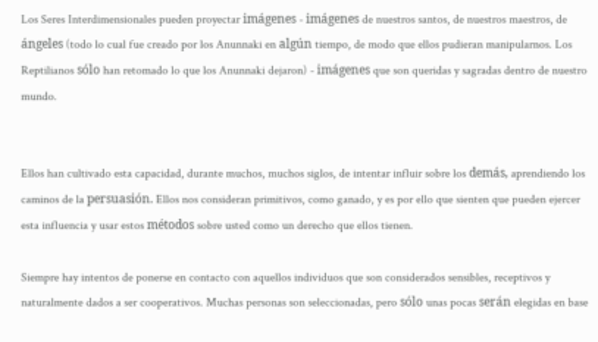Los Seres Interdimensionales pueden proyectar imágenes - imágenes de nuestros santos, de nuestros maestros, de ángeles (todo lo cual fue creado por los Anunnaki en algún tiempo, de modo que ellos pudieran manipularnos. Los Reptilianos sólo han retomado lo que los Anunnaki dejaron) - imágenes que son queridas y sagradas dentro de nuestro mundo.


Ellos han cultivado esta capacidad, durante muchos, muchos siglos, de intentar influir sobre los demás, aprendiendo los caminos de la persuasión. Ellos nos consideran primitivos, como ganado, y es por ello que sienten que pueden ejercer esta influencia y usar estos métodos sobre usted como un derecho que ellos tienen.

Siempre hay intentos de ponerse en contacto con aquellos individuos que son considerados sensibles, receptivos y naturalmente dados a ser cooperativos. Muchas personas son seleccionadas, pero sólo unas pocas serán elegidas en base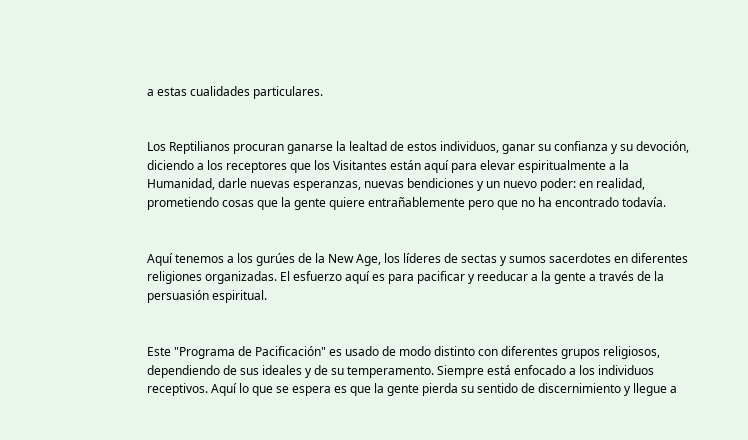a estas cualidades particulares.


Los Reptilianos procuran ganarse la lealtad de estos individuos, ganar su confianza y su devoción, diciendo a los receptores que los Visitantes están aquí para elevar espiritualmente a la Humanidad, darle nuevas esperanzas, nuevas bendiciones y un nuevo poder: en realidad, prometiendo cosas que la gente quiere entrañablemente pero que no ha encontrado todavía.


Aquí tenemos a los gurúes de la New Age, los líderes de sectas y sumos sacerdotes en diferentes religiones organizadas. El esfuerzo aquí es para pacificar y reeducar a la gente a través de la persuasión espiritual.


Este "Programa de Pacificación" es usado de modo distinto con diferentes grupos religiosos, dependiendo de sus ideales y de su temperamento. Siempre está enfocado a los individuos receptivos. Aquí lo que se espera es que la gente pierda su sentido de discernimiento y llegue a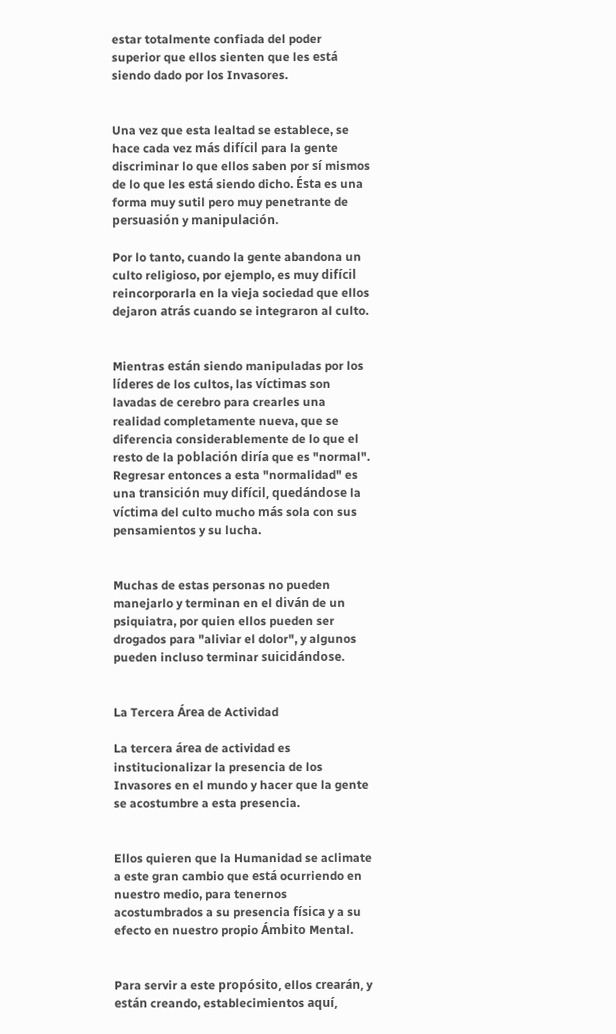estar totalmente confiada del poder superior que ellos sienten que les está siendo dado por los Invasores.


Una vez que esta lealtad se establece, se hace cada vez más difícil para la gente discriminar lo que ellos saben por sí mismos de lo que les está siendo dicho. Ésta es una forma muy sutil pero muy penetrante de persuasión y manipulación.

Por lo tanto, cuando la gente abandona un culto religioso, por ejemplo, es muy difícil reincorporarla en la vieja sociedad que ellos dejaron atrás cuando se integraron al culto.


Mientras están siendo manipuladas por los líderes de los cultos, las víctimas son lavadas de cerebro para crearles una realidad completamente nueva, que se diferencia considerablemente de lo que el resto de la población diría que es "normal". Regresar entonces a esta "normalidad" es una transición muy difícil, quedándose la víctima del culto mucho más sola con sus pensamientos y su lucha.


Muchas de estas personas no pueden manejarlo y terminan en el diván de un psiquiatra, por quien ellos pueden ser drogados para "aliviar el dolor", y algunos pueden incluso terminar suicidándose.


La Tercera Área de Actividad

La tercera área de actividad es institucionalizar la presencia de los Invasores en el mundo y hacer que la gente se acostumbre a esta presencia.


Ellos quieren que la Humanidad se aclimate a este gran cambio que está ocurriendo en nuestro medio, para tenernos acostumbrados a su presencia física y a su efecto en nuestro propio Ámbito Mental.


Para servir a este propósito, ellos crearán, y están creando, establecimientos aquí,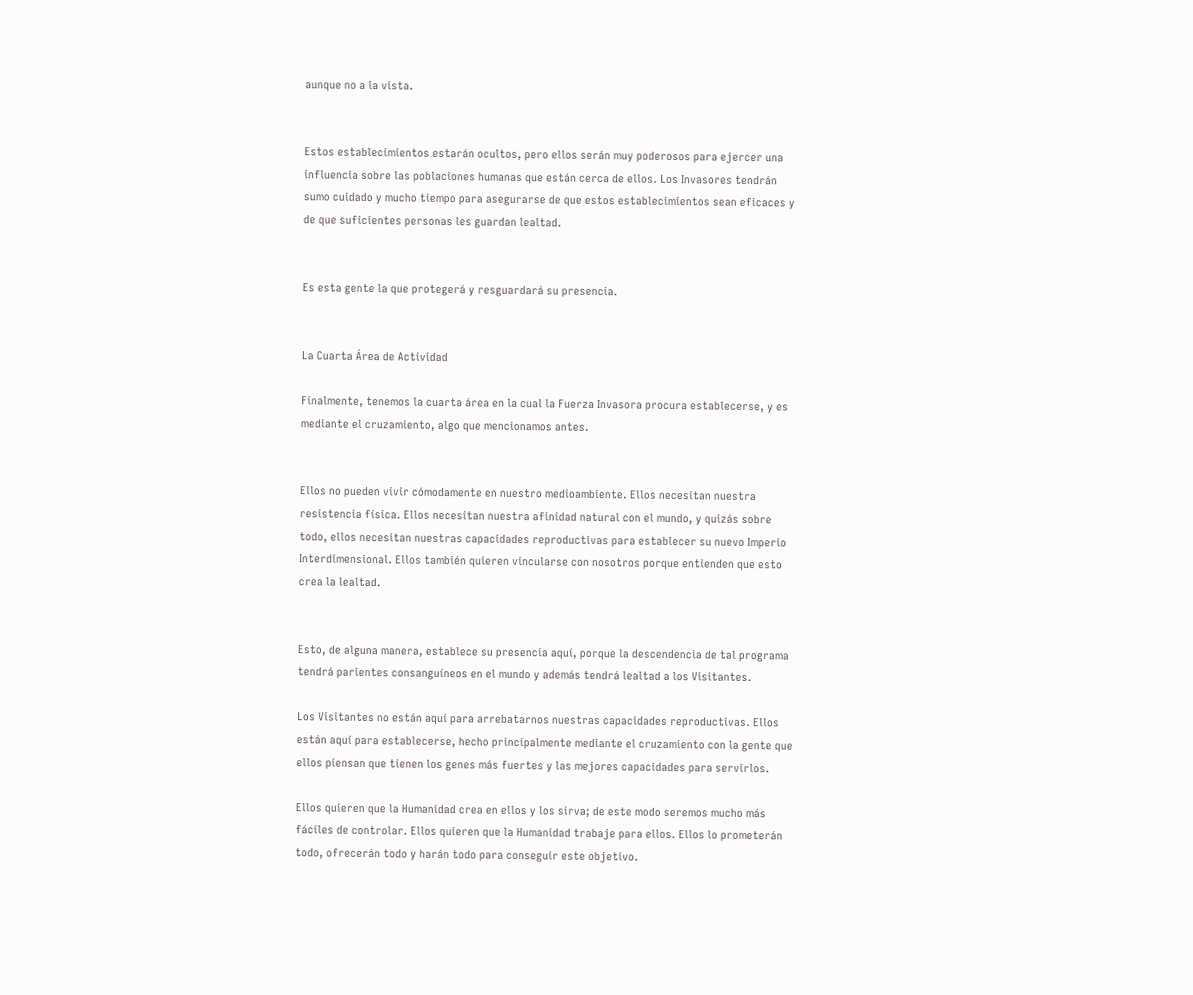aunque no a la vista.


Estos establecimientos estarán ocultos, pero ellos serán muy poderosos para ejercer una influencia sobre las poblaciones humanas que están cerca de ellos. Los Invasores tendrán sumo cuidado y mucho tiempo para asegurarse de que estos establecimientos sean eficaces y de que suficientes personas les guardan lealtad.


Es esta gente la que protegerá y resguardará su presencia.


La Cuarta Área de Actividad

Finalmente, tenemos la cuarta área en la cual la Fuerza Invasora procura establecerse, y es mediante el cruzamiento, algo que mencionamos antes.


Ellos no pueden vivir cómodamente en nuestro medioambiente. Ellos necesitan nuestra resistencia física. Ellos necesitan nuestra afinidad natural con el mundo, y quizás sobre todo, ellos necesitan nuestras capacidades reproductivas para establecer su nuevo Imperio Interdimensional. Ellos también quieren vincularse con nosotros porque entienden que esto crea la lealtad.


Esto, de alguna manera, establece su presencia aquí, porque la descendencia de tal programa tendrá parientes consanguíneos en el mundo y además tendrá lealtad a los Visitantes.

Los Visitantes no están aquí para arrebatarnos nuestras capacidades reproductivas. Ellos están aquí para establecerse, hecho principalmente mediante el cruzamiento con la gente que ellos piensan que tienen los genes más fuertes y las mejores capacidades para servirlos.

Ellos quieren que la Humanidad crea en ellos y los sirva; de este modo seremos mucho más fáciles de controlar. Ellos quieren que la Humanidad trabaje para ellos. Ellos lo prometerán todo, ofrecerán todo y harán todo para conseguir este objetivo.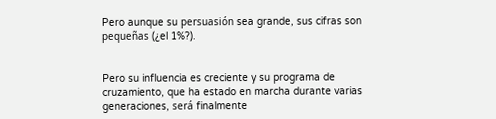Pero aunque su persuasión sea grande, sus cifras son pequeñas (¿el 1%?).


Pero su influencia es creciente y su programa de cruzamiento, que ha estado en marcha durante varias generaciones, será finalmente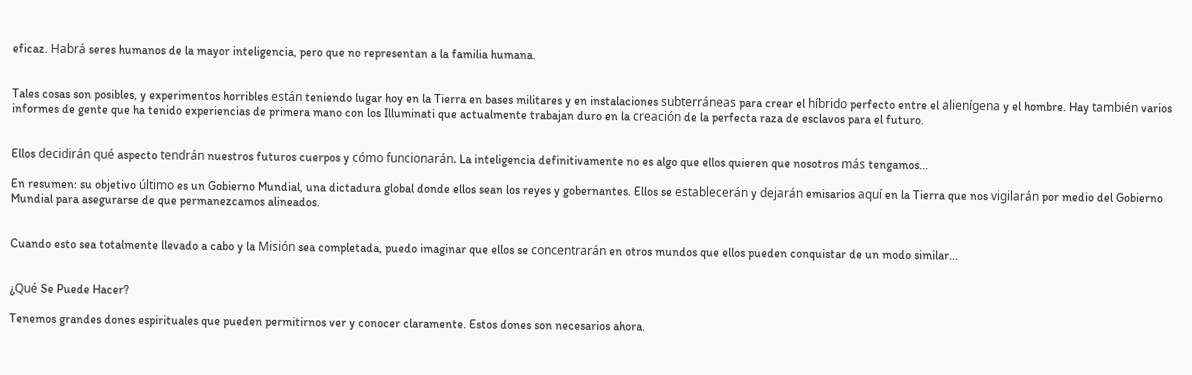eficaz. Habrá seres humanos de la mayor inteligencia, pero que no representan a la familia humana.


Tales cosas son posibles, y experimentos horribles están teniendo lugar hoy en la Tierra en bases militares y en instalaciones subterráneas para crear el híbrido perfecto entre el alienígena y el hombre. Hay también varios informes de gente que ha tenido experiencias de primera mano con los Illuminati que actualmente trabajan duro en la creación de la perfecta raza de esclavos para el futuro.


Ellos decidirán qué aspecto tendrán nuestros futuros cuerpos y cómo funcionarán. La inteligencia definitivamente no es algo que ellos quieren que nosotros más tengamos...

En resumen: su objetivo último es un Gobierno Mundial, una dictadura global donde ellos sean los reyes y gobernantes. Ellos se establecerán y dejarán emisarios aquí en la Tierra que nos vigilarán por medio del Gobierno Mundial para asegurarse de que permanezcamos alineados.


Cuando esto sea totalmente llevado a cabo y la Misión sea completada, puedo imaginar que ellos se concentrarán en otros mundos que ellos pueden conquistar de un modo similar...


¿Qué Se Puede Hacer?

Tenemos grandes dones espirituales que pueden permitirnos ver y conocer claramente. Estos dones son necesarios ahora.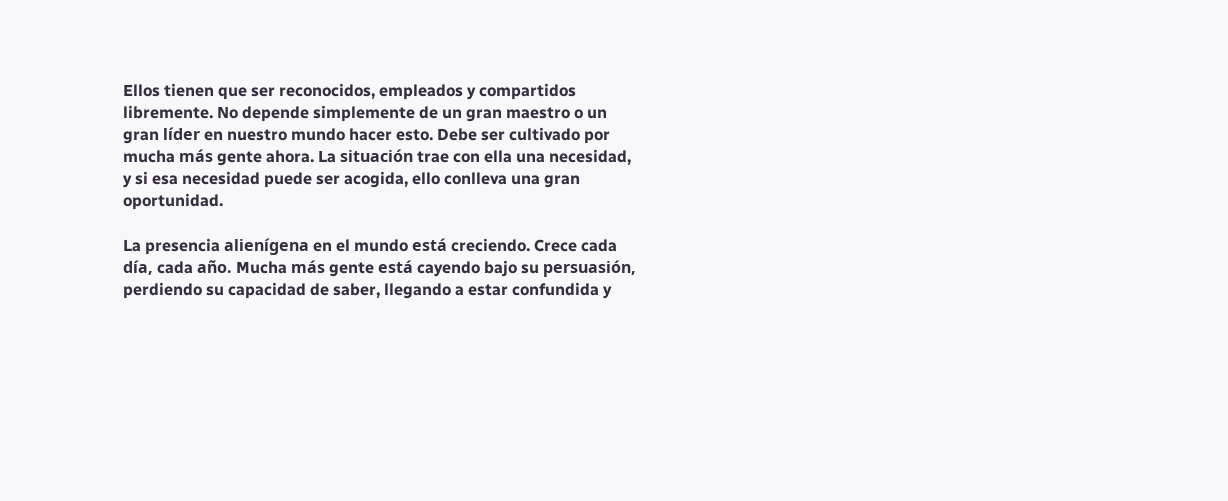Ellos tienen que ser reconocidos, empleados y compartidos libremente. No depende simplemente de un gran maestro o un gran líder en nuestro mundo hacer esto. Debe ser cultivado por mucha más gente ahora. La situación trae con ella una necesidad, y si esa necesidad puede ser acogida, ello conlleva una gran oportunidad.

La presencia alienígena en el mundo está creciendo. Crece cada día, cada año. Mucha más gente está cayendo bajo su persuasión, perdiendo su capacidad de saber, llegando a estar confundida y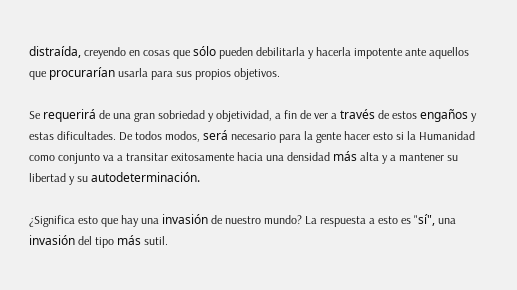distraída, creyendo en cosas que sólo pueden debilitarla y hacerla impotente ante aquellos que procurarían usarla para sus propios objetivos.

Se requerirá de una gran sobriedad y objetividad, a fin de ver a través de estos engaños y estas dificultades. De todos modos, será necesario para la gente hacer esto si la Humanidad como conjunto va a transitar exitosamente hacia una densidad más alta y a mantener su libertad y su autodeterminación.

¿Significa esto que hay una invasión de nuestro mundo? La respuesta a esto es "sí", una invasión del tipo más sutil.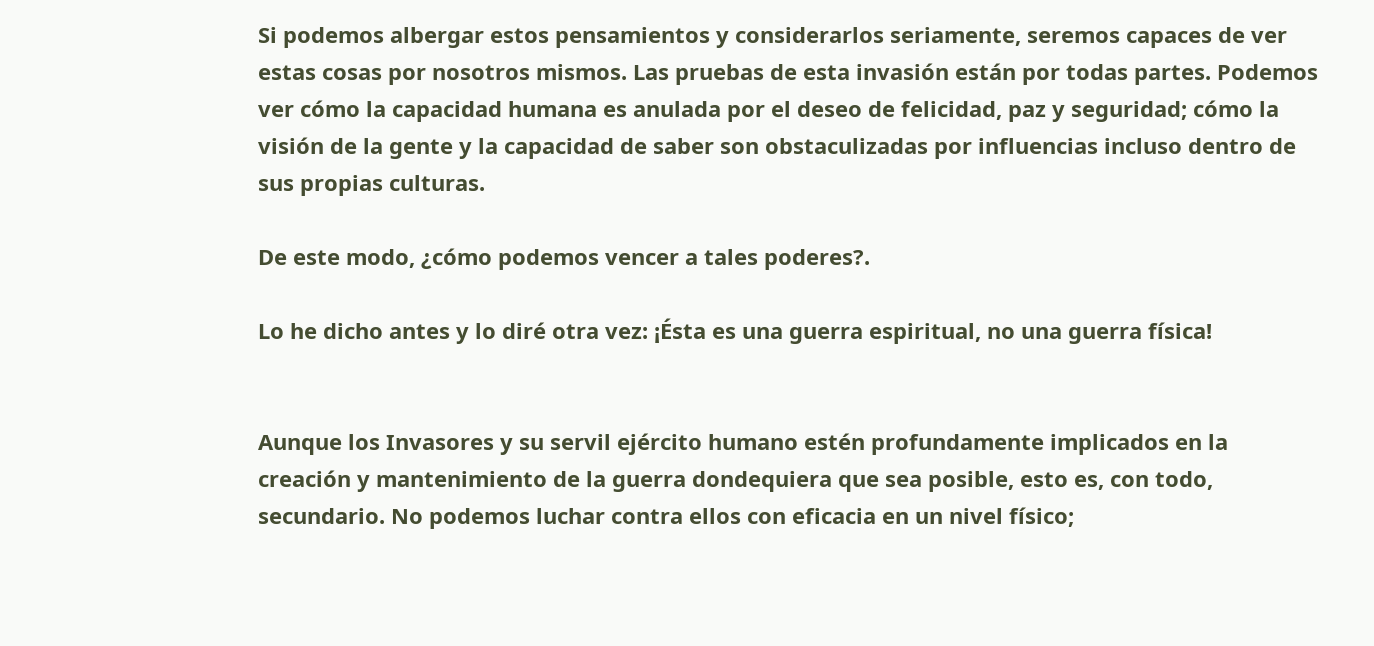Si podemos albergar estos pensamientos y considerarlos seriamente, seremos capaces de ver estas cosas por nosotros mismos. Las pruebas de esta invasión están por todas partes. Podemos ver cómo la capacidad humana es anulada por el deseo de felicidad, paz y seguridad; cómo la visión de la gente y la capacidad de saber son obstaculizadas por influencias incluso dentro de sus propias culturas.

De este modo, ¿cómo podemos vencer a tales poderes?.

Lo he dicho antes y lo diré otra vez: ¡Ésta es una guerra espiritual, no una guerra física!


Aunque los Invasores y su servil ejército humano estén profundamente implicados en la creación y mantenimiento de la guerra dondequiera que sea posible, esto es, con todo, secundario. No podemos luchar contra ellos con eficacia en un nivel físico;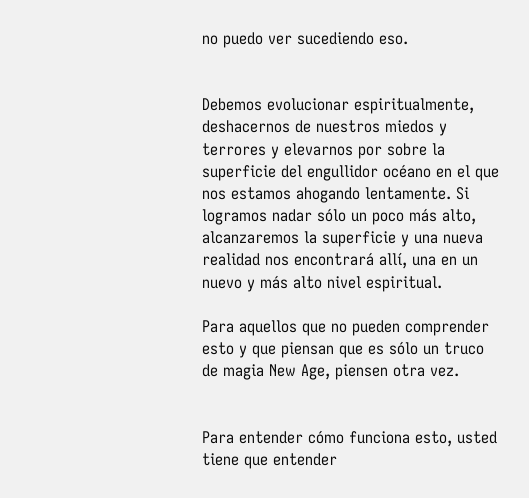no puedo ver sucediendo eso.


Debemos evolucionar espiritualmente, deshacernos de nuestros miedos y terrores y elevarnos por sobre la superficie del engullidor océano en el que nos estamos ahogando lentamente. Si logramos nadar sólo un poco más alto, alcanzaremos la superficie y una nueva realidad nos encontrará allí, una en un nuevo y más alto nivel espiritual.

Para aquellos que no pueden comprender esto y que piensan que es sólo un truco de magia New Age, piensen otra vez.


Para entender cómo funciona esto, usted tiene que entender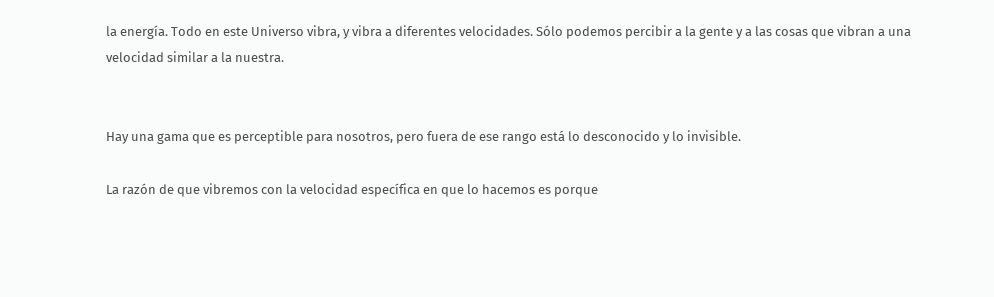la energía. Todo en este Universo vibra, y vibra a diferentes velocidades. Sólo podemos percibir a la gente y a las cosas que vibran a una velocidad similar a la nuestra.


Hay una gama que es perceptible para nosotros, pero fuera de ese rango está lo desconocido y lo invisible.

La razón de que vibremos con la velocidad específica en que lo hacemos es porque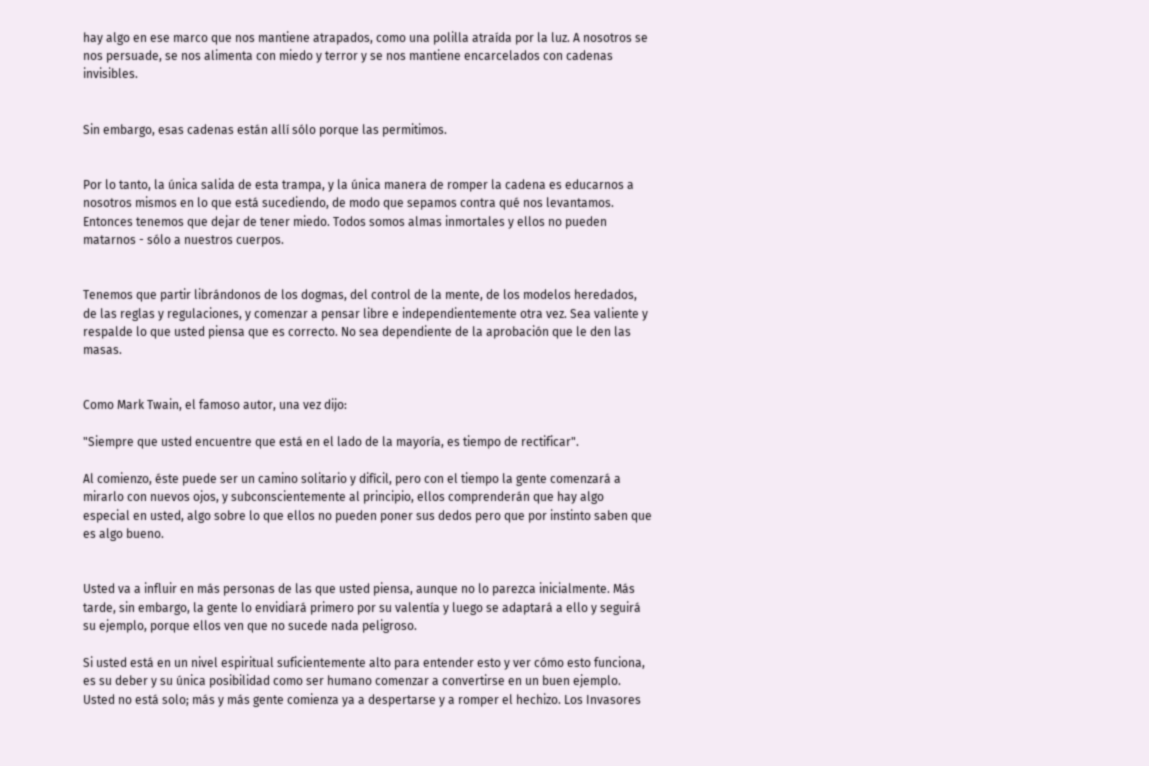hay algo en ese marco que nos mantiene atrapados, como una polilla atraída por la luz. A nosotros se nos persuade, se nos alimenta con miedo y terror y se nos mantiene encarcelados con cadenas invisibles.


Sin embargo, esas cadenas están allí sólo porque las permitimos.


Por lo tanto, la única salida de esta trampa, y la única manera de romper la cadena es educarnos a nosotros mismos en lo que está sucediendo, de modo que sepamos contra qué nos levantamos. Entonces tenemos que dejar de tener miedo. Todos somos almas inmortales y ellos no pueden matarnos - sólo a nuestros cuerpos.


Tenemos que partir librándonos de los dogmas, del control de la mente, de los modelos heredados, de las reglas y regulaciones, y comenzar a pensar libre e independientemente otra vez. Sea valiente y respalde lo que usted piensa que es correcto. No sea dependiente de la aprobación que le den las masas.


Como Mark Twain, el famoso autor, una vez dijo:

"Siempre que usted encuentre que está en el lado de la mayoría, es tiempo de rectificar".

Al comienzo, éste puede ser un camino solitario y difícil, pero con el tiempo la gente comenzará a mirarlo con nuevos ojos, y subconscientemente al principio, ellos comprenderán que hay algo especial en usted, algo sobre lo que ellos no pueden poner sus dedos pero que por instinto saben que es algo bueno.


Usted va a influir en más personas de las que usted piensa, aunque no lo parezca inicialmente. Más tarde, sin embargo, la gente lo envidiará primero por su valentía y luego se adaptará a ello y seguirá su ejemplo, porque ellos ven que no sucede nada peligroso.

Si usted está en un nivel espiritual suficientemente alto para entender esto y ver cómo esto funciona, es su deber y su única posibilidad como ser humano comenzar a convertirse en un buen ejemplo. Usted no está solo; más y más gente comienza ya a despertarse y a romper el hechizo. Los Invasores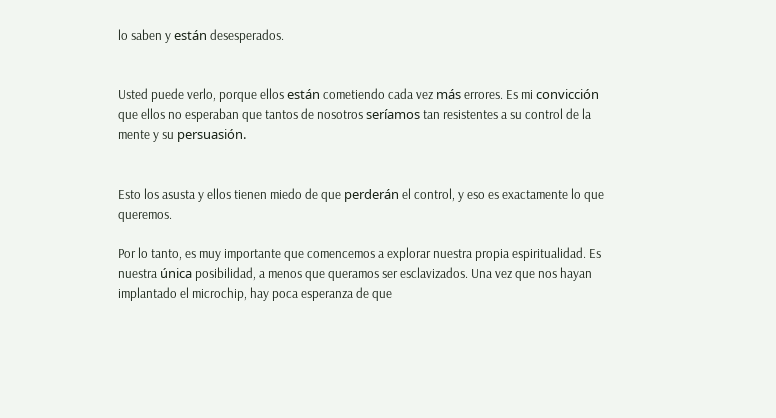lo saben y están desesperados.


Usted puede verlo, porque ellos están cometiendo cada vez más errores. Es mi convicción que ellos no esperaban que tantos de nosotros seríamos tan resistentes a su control de la mente y su persuasión.


Esto los asusta y ellos tienen miedo de que perderán el control, y eso es exactamente lo que queremos.

Por lo tanto, es muy importante que comencemos a explorar nuestra propia espiritualidad. Es nuestra única posibilidad, a menos que queramos ser esclavizados. Una vez que nos hayan implantado el microchip, hay poca esperanza de que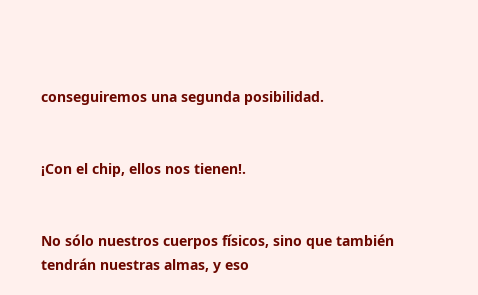conseguiremos una segunda posibilidad.


¡Con el chip, ellos nos tienen!.


No sólo nuestros cuerpos físicos, sino que también tendrán nuestras almas, y eso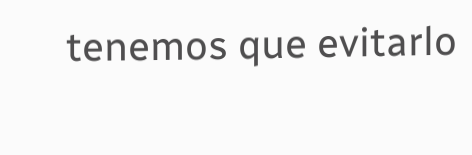tenemos que evitarlo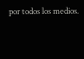por todos los medios.